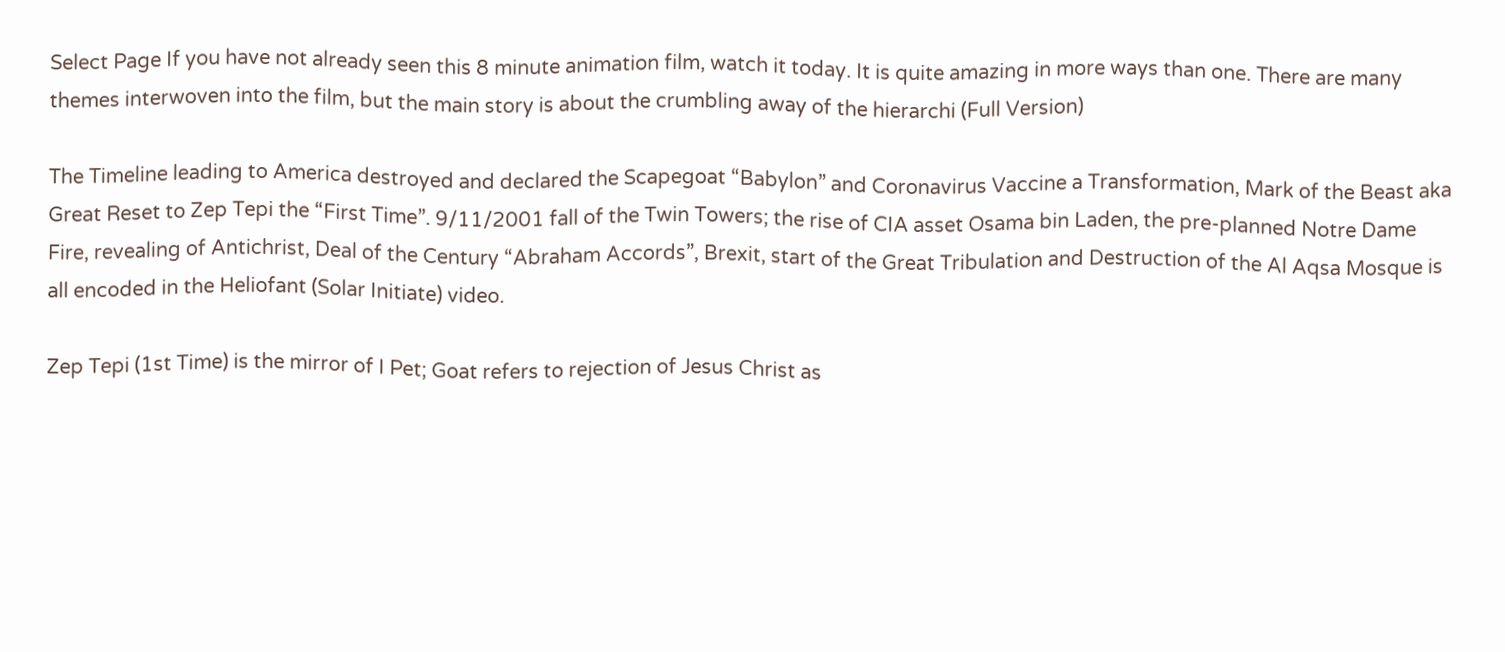Select Page If you have not already seen this 8 minute animation film, watch it today. It is quite amazing in more ways than one. There are many themes interwoven into the film, but the main story is about the crumbling away of the hierarchi (Full Version)

The Timeline leading to America destroyed and declared the Scapegoat “Babylon” and Coronavirus Vaccine a Transformation, Mark of the Beast aka Great Reset to Zep Tepi the “First Time”. 9/11/2001 fall of the Twin Towers; the rise of CIA asset Osama bin Laden, the pre-planned Notre Dame Fire, revealing of Antichrist, Deal of the Century “Abraham Accords”, Brexit, start of the Great Tribulation and Destruction of the Al Aqsa Mosque is all encoded in the Heliofant (Solar Initiate) video.

Zep Tepi (1st Time) is the mirror of I Pet; Goat refers to rejection of Jesus Christ as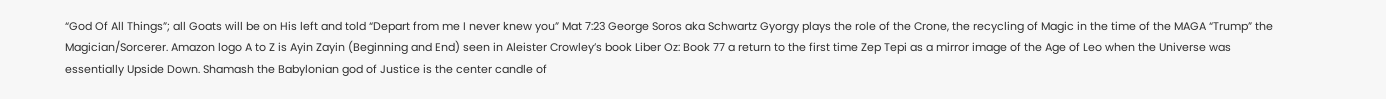“God Of All Things”; all Goats will be on His left and told “Depart from me I never knew you” Mat 7:23 George Soros aka Schwartz Gyorgy plays the role of the Crone, the recycling of Magic in the time of the MAGA “Trump” the Magician/Sorcerer. Amazon logo A to Z is Ayin Zayin (Beginning and End) seen in Aleister Crowley’s book Liber Oz: Book 77 a return to the first time Zep Tepi as a mirror image of the Age of Leo when the Universe was essentially Upside Down. Shamash the Babylonian god of Justice is the center candle of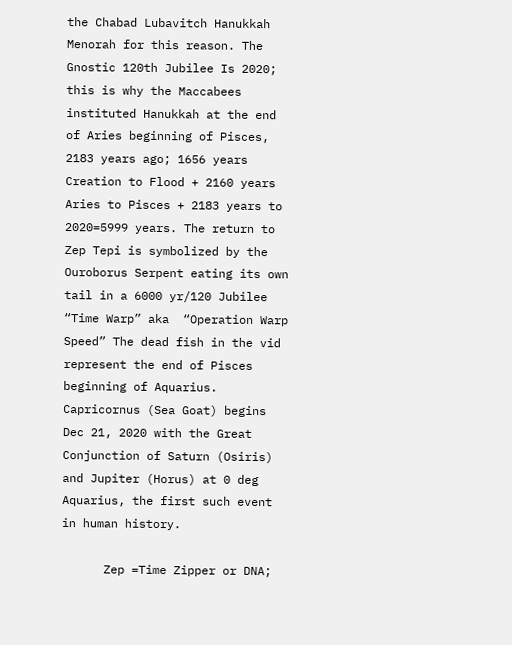the Chabad Lubavitch Hanukkah Menorah for this reason. The Gnostic 120th Jubilee Is 2020; this is why the Maccabees instituted Hanukkah at the end of Aries beginning of Pisces, 2183 years ago; 1656 years Creation to Flood + 2160 years Aries to Pisces + 2183 years to 2020=5999 years. The return to Zep Tepi is symbolized by the Ouroborus Serpent eating its own tail in a 6000 yr/120 Jubilee “Time Warp” aka  “Operation Warp Speed” The dead fish in the vid represent the end of Pisces beginning of Aquarius. Capricornus (Sea Goat) begins Dec 21, 2020 with the Great Conjunction of Saturn (Osiris) and Jupiter (Horus) at 0 deg Aquarius, the first such event in human history.

      Zep =Time Zipper or DNA;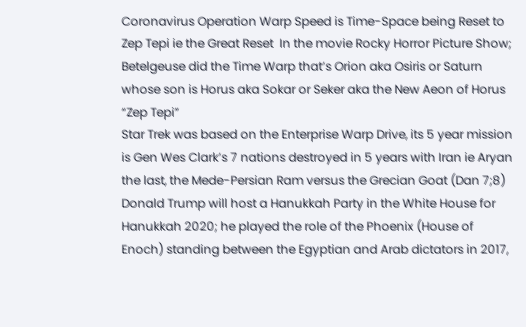Coronavirus Operation Warp Speed is Time-Space being Reset to Zep Tepi ie the Great Reset  In the movie Rocky Horror Picture Show; Betelgeuse did the Time Warp that’s Orion aka Osiris or Saturn whose son is Horus aka Sokar or Seker aka the New Aeon of Horus “Zep Tepi”
Star Trek was based on the Enterprise Warp Drive, its 5 year mission is Gen Wes Clark’s 7 nations destroyed in 5 years with Iran ie Aryan the last, the Mede-Persian Ram versus the Grecian Goat (Dan 7;8) Donald Trump will host a Hanukkah Party in the White House for Hanukkah 2020; he played the role of the Phoenix (House of Enoch) standing between the Egyptian and Arab dictators in 2017,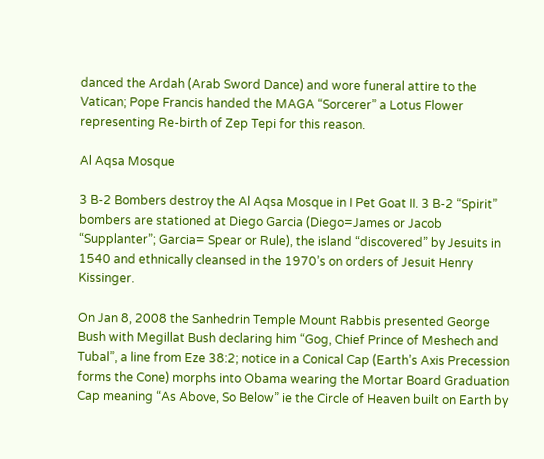danced the Ardah (Arab Sword Dance) and wore funeral attire to the Vatican; Pope Francis handed the MAGA “Sorcerer” a Lotus Flower representing Re-birth of Zep Tepi for this reason.

Al Aqsa Mosque

3 B-2 Bombers destroy the Al Aqsa Mosque in I Pet Goat II. 3 B-2 “Spirit” bombers are stationed at Diego Garcia (Diego=James or Jacob “Supplanter”; Garcia= Spear or Rule), the island “discovered” by Jesuits in 1540 and ethnically cleansed in the 1970’s on orders of Jesuit Henry Kissinger.

On Jan 8, 2008 the Sanhedrin Temple Mount Rabbis presented George Bush with Megillat Bush declaring him “Gog, Chief Prince of Meshech and Tubal”, a line from Eze 38:2; notice in a Conical Cap (Earth’s Axis Precession forms the Cone) morphs into Obama wearing the Mortar Board Graduation Cap meaning “As Above, So Below” ie the Circle of Heaven built on Earth by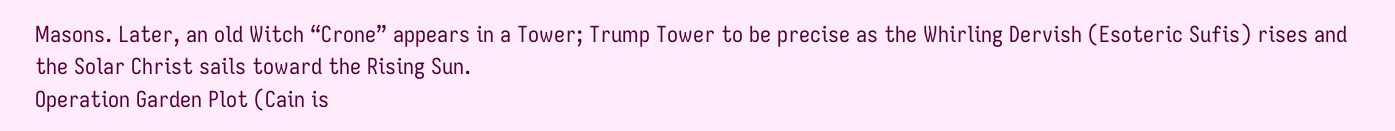Masons. Later, an old Witch “Crone” appears in a Tower; Trump Tower to be precise as the Whirling Dervish (Esoteric Sufis) rises and the Solar Christ sails toward the Rising Sun.
Operation Garden Plot (Cain is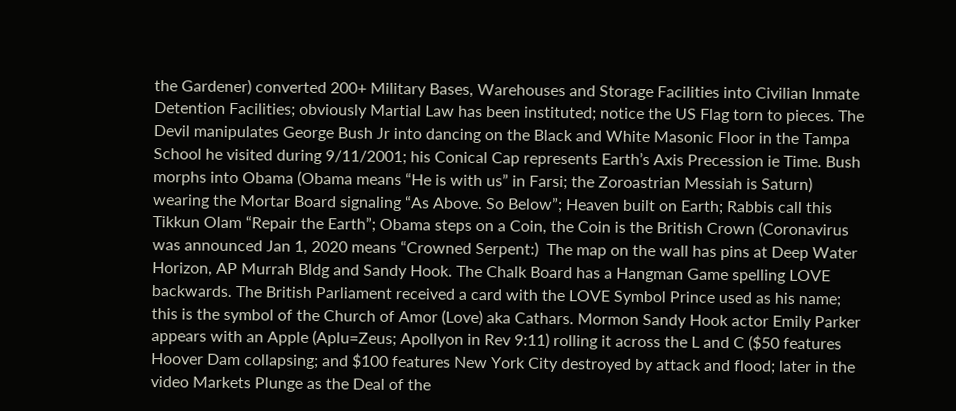the Gardener) converted 200+ Military Bases, Warehouses and Storage Facilities into Civilian Inmate Detention Facilities; obviously Martial Law has been instituted; notice the US Flag torn to pieces. The Devil manipulates George Bush Jr into dancing on the Black and White Masonic Floor in the Tampa School he visited during 9/11/2001; his Conical Cap represents Earth’s Axis Precession ie Time. Bush morphs into Obama (Obama means “He is with us” in Farsi; the Zoroastrian Messiah is Saturn) wearing the Mortar Board signaling “As Above. So Below”; Heaven built on Earth; Rabbis call this Tikkun Olam “Repair the Earth”; Obama steps on a Coin, the Coin is the British Crown (Coronavirus was announced Jan 1, 2020 means “Crowned Serpent:)  The map on the wall has pins at Deep Water Horizon, AP Murrah Bldg and Sandy Hook. The Chalk Board has a Hangman Game spelling LOVE backwards. The British Parliament received a card with the LOVE Symbol Prince used as his name; this is the symbol of the Church of Amor (Love) aka Cathars. Mormon Sandy Hook actor Emily Parker appears with an Apple (Aplu=Zeus; Apollyon in Rev 9:11) rolling it across the L and C ($50 features Hoover Dam collapsing; and $100 features New York City destroyed by attack and flood; later in the video Markets Plunge as the Deal of the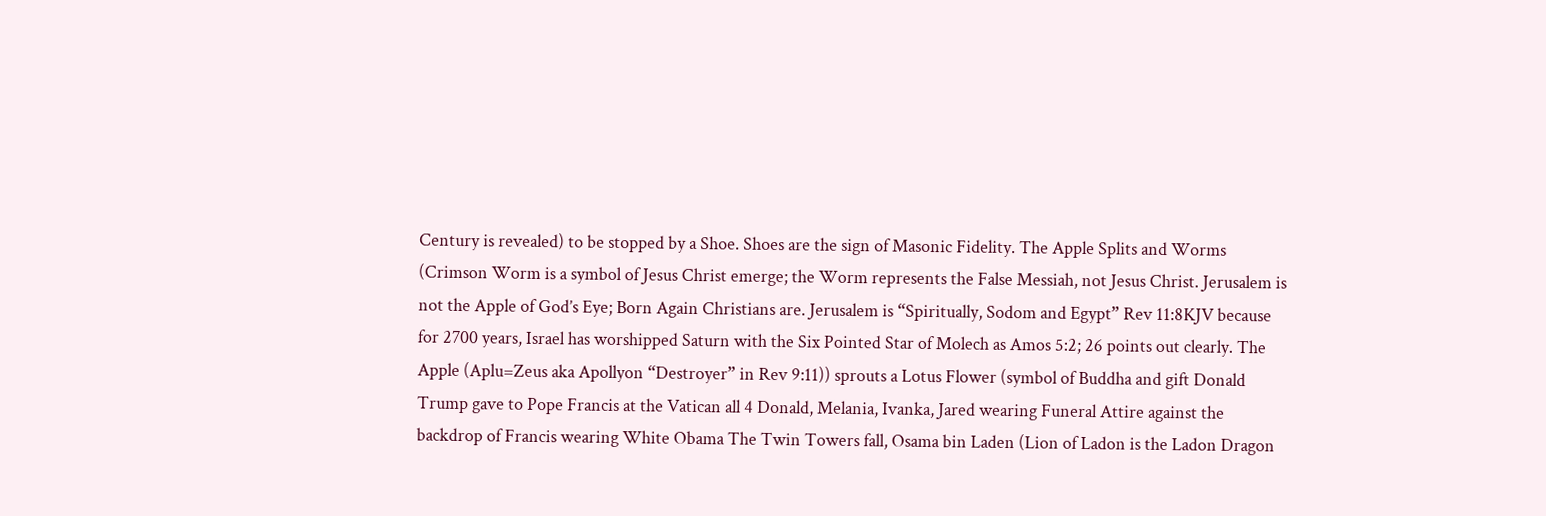Century is revealed) to be stopped by a Shoe. Shoes are the sign of Masonic Fidelity. The Apple Splits and Worms (Crimson Worm is a symbol of Jesus Christ emerge; the Worm represents the False Messiah, not Jesus Christ. Jerusalem is not the Apple of God’s Eye; Born Again Christians are. Jerusalem is “Spiritually, Sodom and Egypt” Rev 11:8KJV because for 2700 years, Israel has worshipped Saturn with the Six Pointed Star of Molech as Amos 5:2; 26 points out clearly. The Apple (Aplu=Zeus aka Apollyon “Destroyer” in Rev 9:11)) sprouts a Lotus Flower (symbol of Buddha and gift Donald Trump gave to Pope Francis at the Vatican all 4 Donald, Melania, Ivanka, Jared wearing Funeral Attire against the backdrop of Francis wearing White Obama The Twin Towers fall, Osama bin Laden (Lion of Ladon is the Ladon Dragon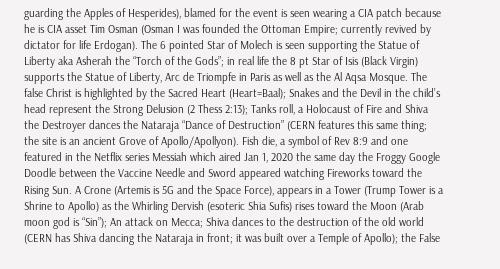guarding the Apples of Hesperides), blamed for the event is seen wearing a CIA patch because he is CIA asset Tim Osman (Osman I was founded the Ottoman Empire; currently revived by dictator for life Erdogan). The 6 pointed Star of Molech is seen supporting the Statue of Liberty aka Asherah the “Torch of the Gods”; in real life the 8 pt Star of Isis (Black Virgin) supports the Statue of Liberty, Arc de Triompfe in Paris as well as the Al Aqsa Mosque. The false Christ is highlighted by the Sacred Heart (Heart=Baal); Snakes and the Devil in the child’s head represent the Strong Delusion (2 Thess 2:13); Tanks roll, a Holocaust of Fire and Shiva the Destroyer dances the Nataraja “Dance of Destruction” (CERN features this same thing; the site is an ancient Grove of Apollo/Apollyon). Fish die, a symbol of Rev 8:9 and one featured in the Netflix series Messiah which aired Jan 1, 2020 the same day the Froggy Google Doodle between the Vaccine Needle and Sword appeared watching Fireworks toward the Rising Sun. A Crone (Artemis is 5G and the Space Force), appears in a Tower (Trump Tower is a Shrine to Apollo) as the Whirling Dervish (esoteric Shia Sufis) rises toward the Moon (Arab moon god is “Sin”); An attack on Mecca; Shiva dances to the destruction of the old world (CERN has Shiva dancing the Nataraja in front; it was built over a Temple of Apollo); the False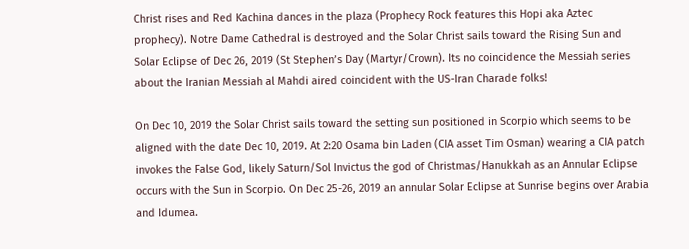Christ rises and Red Kachina dances in the plaza (Prophecy Rock features this Hopi aka Aztec prophecy). Notre Dame Cathedral is destroyed and the Solar Christ sails toward the Rising Sun and Solar Eclipse of Dec 26, 2019 (St Stephen’s Day (Martyr/Crown). Its no coincidence the Messiah series about the Iranian Messiah al Mahdi aired coincident with the US-Iran Charade folks!

On Dec 10, 2019 the Solar Christ sails toward the setting sun positioned in Scorpio which seems to be aligned with the date Dec 10, 2019. At 2:20 Osama bin Laden (CIA asset Tim Osman) wearing a CIA patch invokes the False God, likely Saturn/Sol Invictus the god of Christmas/Hanukkah as an Annular Eclipse occurs with the Sun in Scorpio. On Dec 25-26, 2019 an annular Solar Eclipse at Sunrise begins over Arabia and Idumea.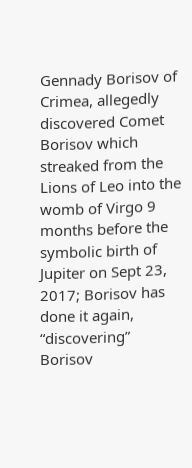Gennady Borisov of Crimea, allegedly discovered Comet Borisov which streaked from the Lions of Leo into the womb of Virgo 9 months before the symbolic birth of Jupiter on Sept 23, 2017; Borisov has done it again, “discovering” Borisov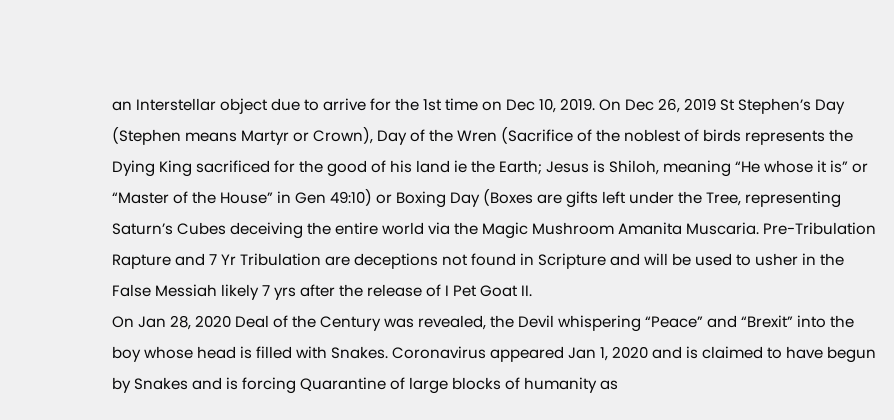an Interstellar object due to arrive for the 1st time on Dec 10, 2019. On Dec 26, 2019 St Stephen’s Day (Stephen means Martyr or Crown), Day of the Wren (Sacrifice of the noblest of birds represents the Dying King sacrificed for the good of his land ie the Earth; Jesus is Shiloh, meaning “He whose it is” or “Master of the House” in Gen 49:10) or Boxing Day (Boxes are gifts left under the Tree, representing Saturn’s Cubes deceiving the entire world via the Magic Mushroom Amanita Muscaria. Pre-Tribulation Rapture and 7 Yr Tribulation are deceptions not found in Scripture and will be used to usher in the False Messiah likely 7 yrs after the release of I Pet Goat II.
On Jan 28, 2020 Deal of the Century was revealed, the Devil whispering “Peace” and “Brexit” into the boy whose head is filled with Snakes. Coronavirus appeared Jan 1, 2020 and is claimed to have begun by Snakes and is forcing Quarantine of large blocks of humanity as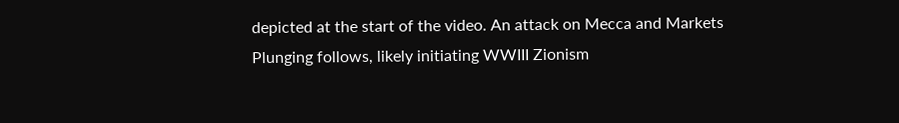depicted at the start of the video. An attack on Mecca and Markets Plunging follows, likely initiating WWIII Zionism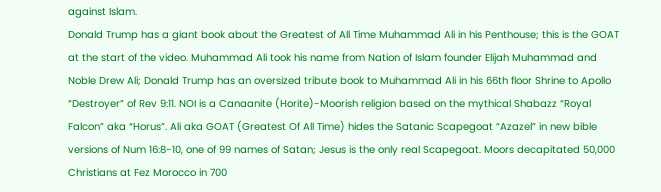against Islam.
Donald Trump has a giant book about the Greatest of All Time Muhammad Ali in his Penthouse; this is the GOAT at the start of the video. Muhammad Ali took his name from Nation of Islam founder Elijah Muhammad and Noble Drew Ali; Donald Trump has an oversized tribute book to Muhammad Ali in his 66th floor Shrine to Apollo “Destroyer” of Rev 9:11. NOI is a Canaanite (Horite)-Moorish religion based on the mythical Shabazz “Royal Falcon” aka “Horus”. Ali aka GOAT (Greatest Of All Time) hides the Satanic Scapegoat “Azazel” in new bible versions of Num 16:8-10, one of 99 names of Satan; Jesus is the only real Scapegoat. Moors decapitated 50,000 Christians at Fez Morocco in 700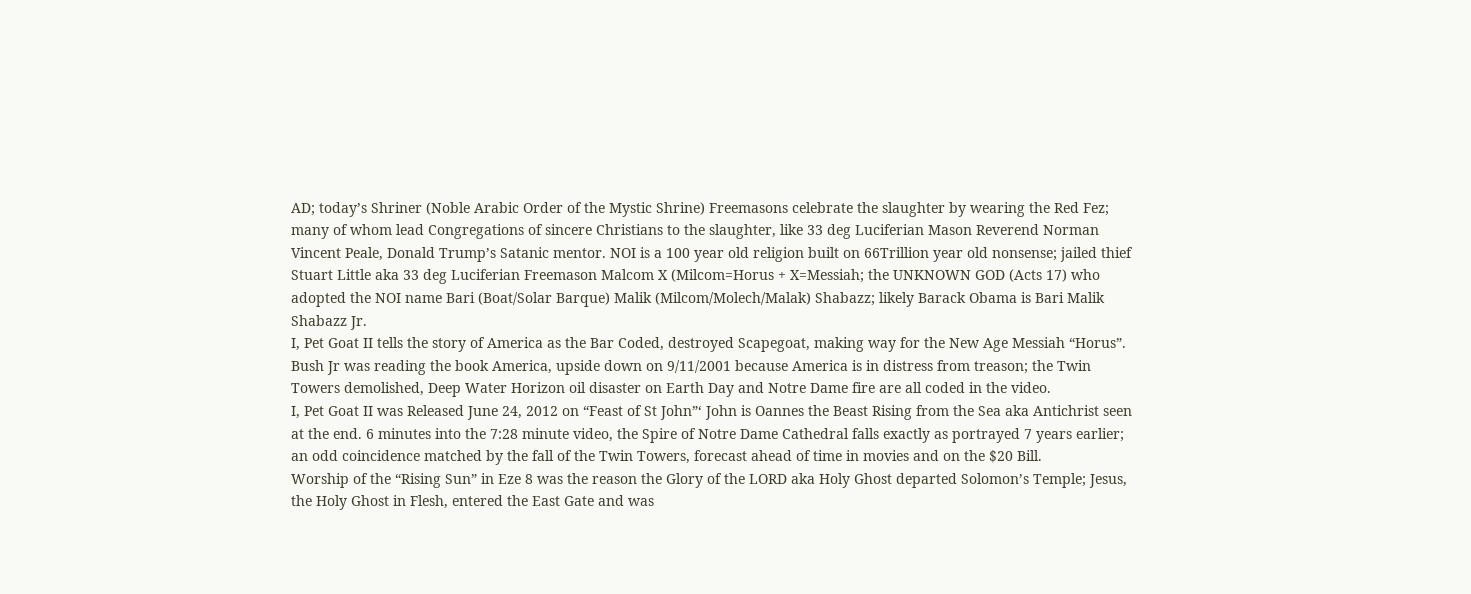AD; today’s Shriner (Noble Arabic Order of the Mystic Shrine) Freemasons celebrate the slaughter by wearing the Red Fez; many of whom lead Congregations of sincere Christians to the slaughter, like 33 deg Luciferian Mason Reverend Norman Vincent Peale, Donald Trump’s Satanic mentor. NOI is a 100 year old religion built on 66Trillion year old nonsense; jailed thief Stuart Little aka 33 deg Luciferian Freemason Malcom X (Milcom=Horus + X=Messiah; the UNKNOWN GOD (Acts 17) who adopted the NOI name Bari (Boat/Solar Barque) Malik (Milcom/Molech/Malak) Shabazz; likely Barack Obama is Bari Malik Shabazz Jr.
I, Pet Goat II tells the story of America as the Bar Coded, destroyed Scapegoat, making way for the New Age Messiah “Horus”. Bush Jr was reading the book America, upside down on 9/11/2001 because America is in distress from treason; the Twin Towers demolished, Deep Water Horizon oil disaster on Earth Day and Notre Dame fire are all coded in the video.
I, Pet Goat II was Released June 24, 2012 on “Feast of St John”‘ John is Oannes the Beast Rising from the Sea aka Antichrist seen at the end. 6 minutes into the 7:28 minute video, the Spire of Notre Dame Cathedral falls exactly as portrayed 7 years earlier; an odd coincidence matched by the fall of the Twin Towers, forecast ahead of time in movies and on the $20 Bill.
Worship of the “Rising Sun” in Eze 8 was the reason the Glory of the LORD aka Holy Ghost departed Solomon’s Temple; Jesus, the Holy Ghost in Flesh, entered the East Gate and was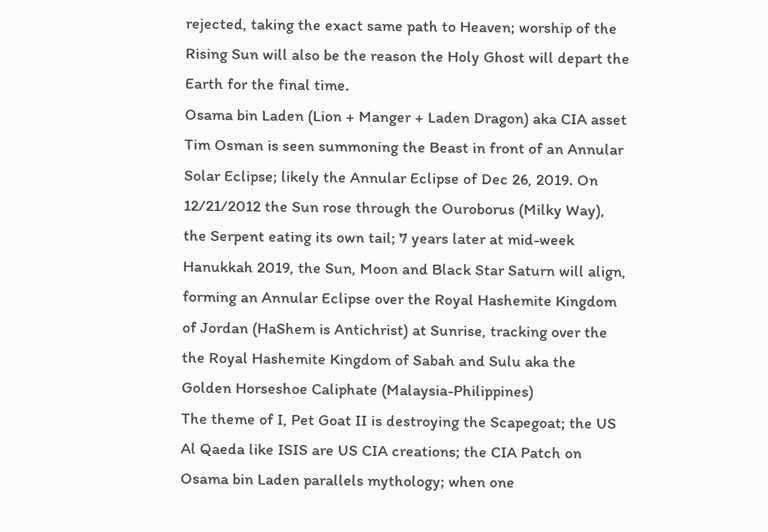rejected, taking the exact same path to Heaven; worship of the Rising Sun will also be the reason the Holy Ghost will depart the Earth for the final time.
Osama bin Laden (Lion + Manger + Laden Dragon) aka CIA asset Tim Osman is seen summoning the Beast in front of an Annular Solar Eclipse; likely the Annular Eclipse of Dec 26, 2019. On 12/21/2012 the Sun rose through the Ouroborus (Milky Way), the Serpent eating its own tail; 7 years later at mid-week Hanukkah 2019, the Sun, Moon and Black Star Saturn will align, forming an Annular Eclipse over the Royal Hashemite Kingdom of Jordan (HaShem is Antichrist) at Sunrise, tracking over the the Royal Hashemite Kingdom of Sabah and Sulu aka the Golden Horseshoe Caliphate (Malaysia-Philippines)
The theme of I, Pet Goat II is destroying the Scapegoat; the US Al Qaeda like ISIS are US CIA creations; the CIA Patch on Osama bin Laden parallels mythology; when one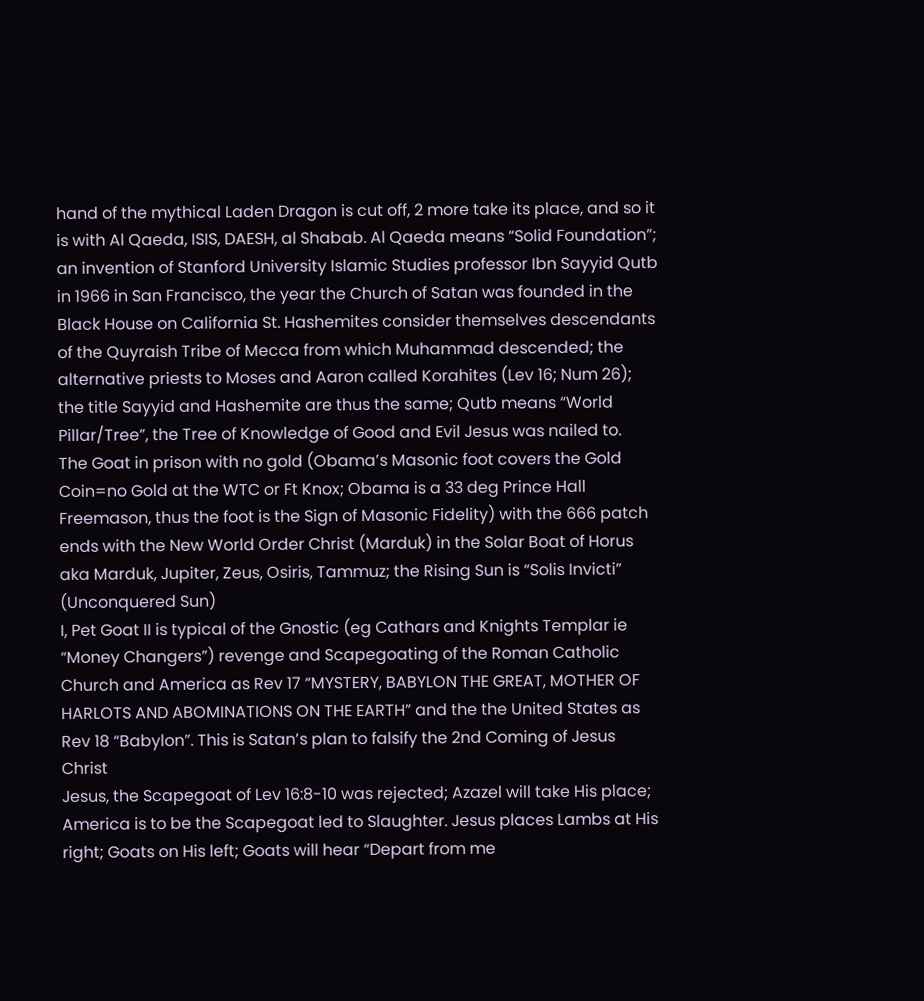hand of the mythical Laden Dragon is cut off, 2 more take its place, and so it is with Al Qaeda, ISIS, DAESH, al Shabab. Al Qaeda means “Solid Foundation”; an invention of Stanford University Islamic Studies professor Ibn Sayyid Qutb in 1966 in San Francisco, the year the Church of Satan was founded in the Black House on California St. Hashemites consider themselves descendants of the Quyraish Tribe of Mecca from which Muhammad descended; the alternative priests to Moses and Aaron called Korahites (Lev 16; Num 26); the title Sayyid and Hashemite are thus the same; Qutb means “World Pillar/Tree”, the Tree of Knowledge of Good and Evil Jesus was nailed to.
The Goat in prison with no gold (Obama’s Masonic foot covers the Gold Coin=no Gold at the WTC or Ft Knox; Obama is a 33 deg Prince Hall Freemason, thus the foot is the Sign of Masonic Fidelity) with the 666 patch ends with the New World Order Christ (Marduk) in the Solar Boat of Horus aka Marduk, Jupiter, Zeus, Osiris, Tammuz; the Rising Sun is “Solis Invicti” (Unconquered Sun)
I, Pet Goat II is typical of the Gnostic (eg Cathars and Knights Templar ie “Money Changers”) revenge and Scapegoating of the Roman Catholic Church and America as Rev 17 “MYSTERY, BABYLON THE GREAT, MOTHER OF HARLOTS AND ABOMINATIONS ON THE EARTH” and the the United States as Rev 18 “Babylon”. This is Satan’s plan to falsify the 2nd Coming of Jesus Christ
Jesus, the Scapegoat of Lev 16:8-10 was rejected; Azazel will take His place; America is to be the Scapegoat led to Slaughter. Jesus places Lambs at His right; Goats on His left; Goats will hear “Depart from me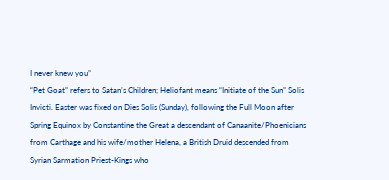I never knew you”
“Pet Goat” refers to Satan’s Children; Heliofant means “Initiate of the Sun” Solis Invicti. Easter was fixed on Dies Solis (Sunday), following the Full Moon after Spring Equinox by Constantine the Great a descendant of Canaanite/Phoenicians from Carthage and his wife/mother Helena, a British Druid descended from Syrian Sarmation Priest-Kings who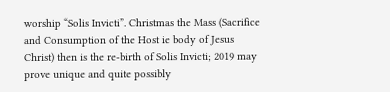worship “Solis Invicti”. Christmas the Mass (Sacrifice and Consumption of the Host ie body of Jesus Christ) then is the re-birth of Solis Invicti; 2019 may prove unique and quite possibly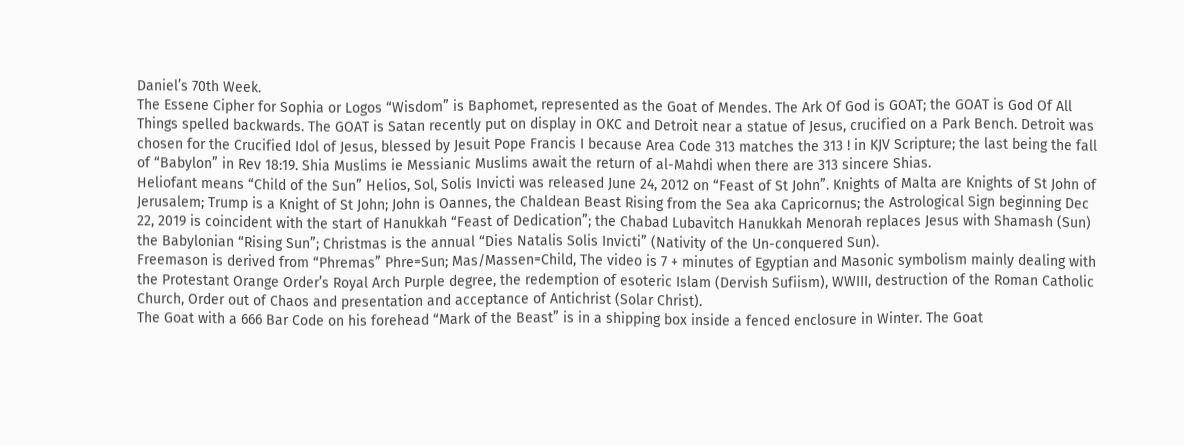Daniel’s 70th Week.
The Essene Cipher for Sophia or Logos “Wisdom” is Baphomet, represented as the Goat of Mendes. The Ark Of God is GOAT; the GOAT is God Of All Things spelled backwards. The GOAT is Satan recently put on display in OKC and Detroit near a statue of Jesus, crucified on a Park Bench. Detroit was chosen for the Crucified Idol of Jesus, blessed by Jesuit Pope Francis I because Area Code 313 matches the 313 ! in KJV Scripture; the last being the fall of “Babylon” in Rev 18:19. Shia Muslims ie Messianic Muslims await the return of al-Mahdi when there are 313 sincere Shias.
Heliofant means “Child of the Sun” Helios, Sol, Solis Invicti was released June 24, 2012 on “Feast of St John”. Knights of Malta are Knights of St John of Jerusalem; Trump is a Knight of St John; John is Oannes, the Chaldean Beast Rising from the Sea aka Capricornus; the Astrological Sign beginning Dec 22, 2019 is coincident with the start of Hanukkah “Feast of Dedication”; the Chabad Lubavitch Hanukkah Menorah replaces Jesus with Shamash (Sun) the Babylonian “Rising Sun”; Christmas is the annual “Dies Natalis Solis Invicti” (Nativity of the Un-conquered Sun).
Freemason is derived from “Phremas” Phre=Sun; Mas/Massen=Child, The video is 7 + minutes of Egyptian and Masonic symbolism mainly dealing with the Protestant Orange Order’s Royal Arch Purple degree, the redemption of esoteric Islam (Dervish Sufiism), WWIII, destruction of the Roman Catholic Church, Order out of Chaos and presentation and acceptance of Antichrist (Solar Christ).
The Goat with a 666 Bar Code on his forehead “Mark of the Beast” is in a shipping box inside a fenced enclosure in Winter. The Goat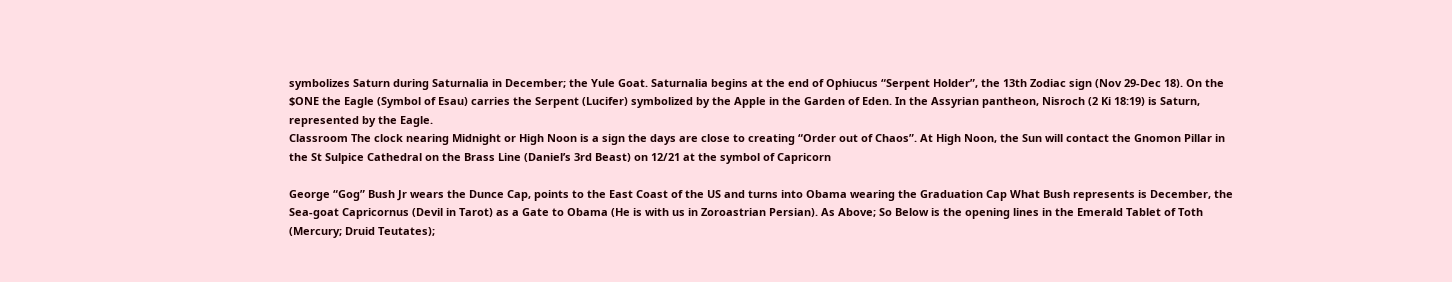symbolizes Saturn during Saturnalia in December; the Yule Goat. Saturnalia begins at the end of Ophiucus “Serpent Holder”, the 13th Zodiac sign (Nov 29-Dec 18). On the $ONE the Eagle (Symbol of Esau) carries the Serpent (Lucifer) symbolized by the Apple in the Garden of Eden. In the Assyrian pantheon, Nisroch (2 Ki 18:19) is Saturn, represented by the Eagle.
Classroom The clock nearing Midnight or High Noon is a sign the days are close to creating “Order out of Chaos”. At High Noon, the Sun will contact the Gnomon Pillar in the St Sulpice Cathedral on the Brass Line (Daniel’s 3rd Beast) on 12/21 at the symbol of Capricorn

George “Gog” Bush Jr wears the Dunce Cap, points to the East Coast of the US and turns into Obama wearing the Graduation Cap What Bush represents is December, the Sea-goat Capricornus (Devil in Tarot) as a Gate to Obama (He is with us in Zoroastrian Persian). As Above; So Below is the opening lines in the Emerald Tablet of Toth (Mercury; Druid Teutates);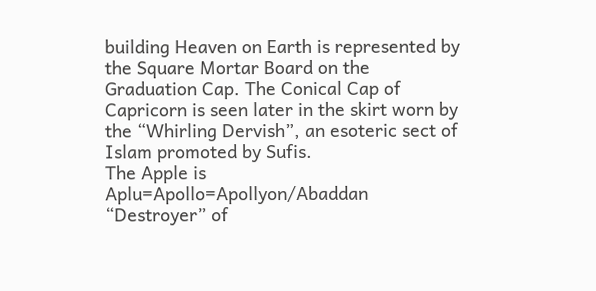building Heaven on Earth is represented by the Square Mortar Board on the Graduation Cap. The Conical Cap of Capricorn is seen later in the skirt worn by the “Whirling Dervish”, an esoteric sect of Islam promoted by Sufis.
The Apple is Aplu=Apollo=Apollyon/Abaddan “Destroyer” of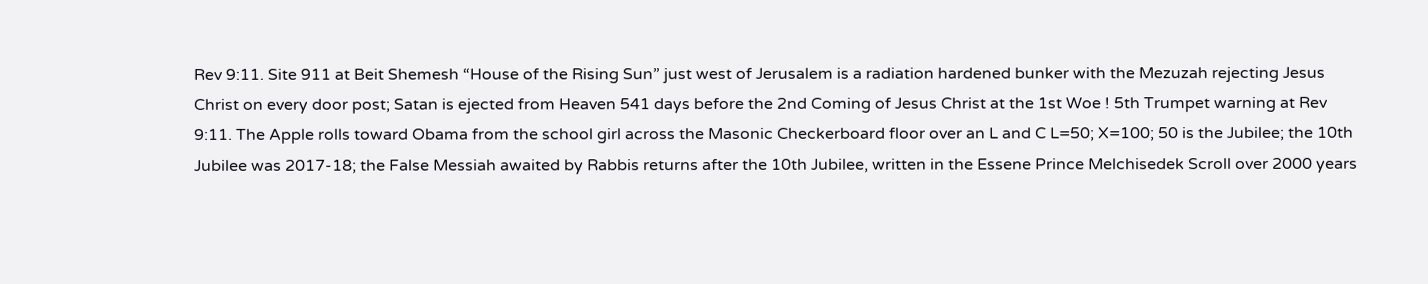Rev 9:11. Site 911 at Beit Shemesh “House of the Rising Sun” just west of Jerusalem is a radiation hardened bunker with the Mezuzah rejecting Jesus Christ on every door post; Satan is ejected from Heaven 541 days before the 2nd Coming of Jesus Christ at the 1st Woe ! 5th Trumpet warning at Rev 9:11. The Apple rolls toward Obama from the school girl across the Masonic Checkerboard floor over an L and C L=50; X=100; 50 is the Jubilee; the 10th Jubilee was 2017-18; the False Messiah awaited by Rabbis returns after the 10th Jubilee, written in the Essene Prince Melchisedek Scroll over 2000 years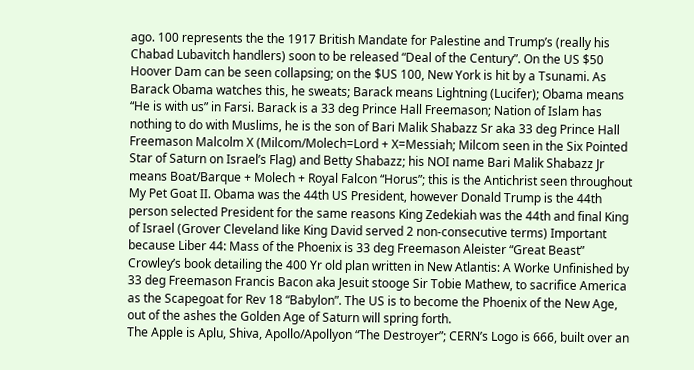ago. 100 represents the the 1917 British Mandate for Palestine and Trump’s (really his Chabad Lubavitch handlers) soon to be released “Deal of the Century”. On the US $50 Hoover Dam can be seen collapsing; on the $US 100, New York is hit by a Tsunami. As Barack Obama watches this, he sweats; Barack means Lightning (Lucifer); Obama means “He is with us” in Farsi. Barack is a 33 deg Prince Hall Freemason; Nation of Islam has nothing to do with Muslims, he is the son of Bari Malik Shabazz Sr aka 33 deg Prince Hall Freemason Malcolm X (Milcom/Molech=Lord + X=Messiah; Milcom seen in the Six Pointed Star of Saturn on Israel’s Flag) and Betty Shabazz; his NOI name Bari Malik Shabazz Jr means Boat/Barque + Molech + Royal Falcon “Horus”; this is the Antichrist seen throughout My Pet Goat II. Obama was the 44th US President, however Donald Trump is the 44th person selected President for the same reasons King Zedekiah was the 44th and final King of Israel (Grover Cleveland like King David served 2 non-consecutive terms) Important because Liber 44: Mass of the Phoenix is 33 deg Freemason Aleister “Great Beast” Crowley’s book detailing the 400 Yr old plan written in New Atlantis: A Worke Unfinished by 33 deg Freemason Francis Bacon aka Jesuit stooge Sir Tobie Mathew, to sacrifice America as the Scapegoat for Rev 18 “Babylon”. The US is to become the Phoenix of the New Age, out of the ashes the Golden Age of Saturn will spring forth.
The Apple is Aplu, Shiva, Apollo/Apollyon “The Destroyer”; CERN’s Logo is 666, built over an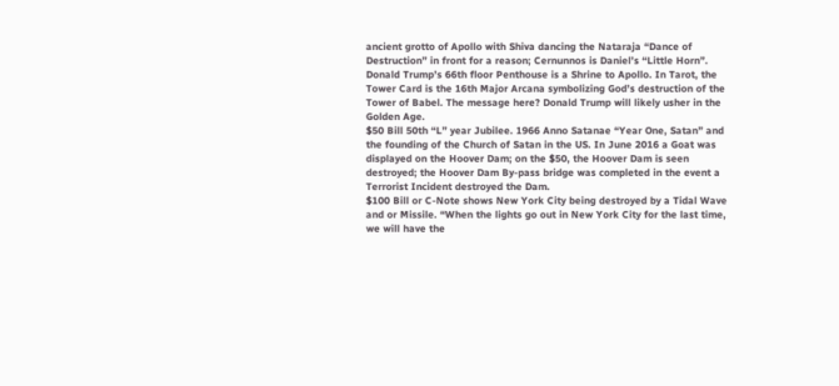ancient grotto of Apollo with Shiva dancing the Nataraja “Dance of Destruction” in front for a reason; Cernunnos is Daniel’s “Little Horn”. Donald Trump’s 66th floor Penthouse is a Shrine to Apollo. In Tarot, the Tower Card is the 16th Major Arcana symbolizing God’s destruction of the Tower of Babel. The message here? Donald Trump will likely usher in the Golden Age.
$50 Bill 50th “L” year Jubilee. 1966 Anno Satanae “Year One, Satan” and the founding of the Church of Satan in the US. In June 2016 a Goat was displayed on the Hoover Dam; on the $50, the Hoover Dam is seen destroyed; the Hoover Dam By-pass bridge was completed in the event a Terrorist Incident destroyed the Dam.
$100 Bill or C-Note shows New York City being destroyed by a Tidal Wave and or Missile. “When the lights go out in New York City for the last time, we will have the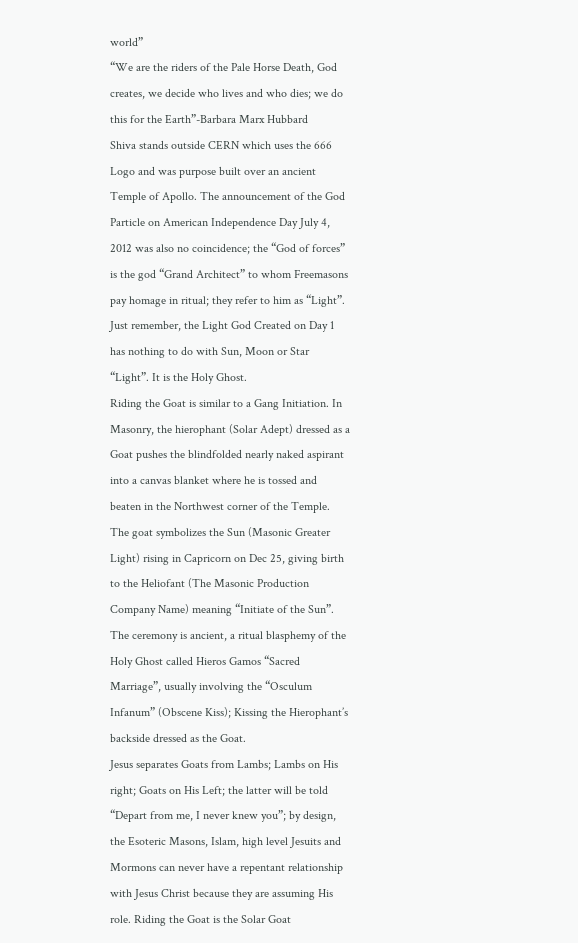world”
“We are the riders of the Pale Horse Death, God creates, we decide who lives and who dies; we do this for the Earth”-Barbara Marx Hubbard
Shiva stands outside CERN which uses the 666 Logo and was purpose built over an ancient Temple of Apollo. The announcement of the God Particle on American Independence Day July 4, 2012 was also no coincidence; the “God of forces” is the god “Grand Architect” to whom Freemasons pay homage in ritual; they refer to him as “Light”. Just remember, the Light God Created on Day 1 has nothing to do with Sun, Moon or Star “Light”. It is the Holy Ghost.
Riding the Goat is similar to a Gang Initiation. In Masonry, the hierophant (Solar Adept) dressed as a Goat pushes the blindfolded nearly naked aspirant into a canvas blanket where he is tossed and beaten in the Northwest corner of the Temple. The goat symbolizes the Sun (Masonic Greater Light) rising in Capricorn on Dec 25, giving birth to the Heliofant (The Masonic Production Company Name) meaning “Initiate of the Sun”. The ceremony is ancient, a ritual blasphemy of the Holy Ghost called Hieros Gamos “Sacred Marriage”, usually involving the “Osculum Infanum” (Obscene Kiss); Kissing the Hierophant’s backside dressed as the Goat.
Jesus separates Goats from Lambs; Lambs on His right; Goats on His Left; the latter will be told “Depart from me, I never knew you”; by design, the Esoteric Masons, Islam, high level Jesuits and Mormons can never have a repentant relationship with Jesus Christ because they are assuming His role. Riding the Goat is the Solar Goat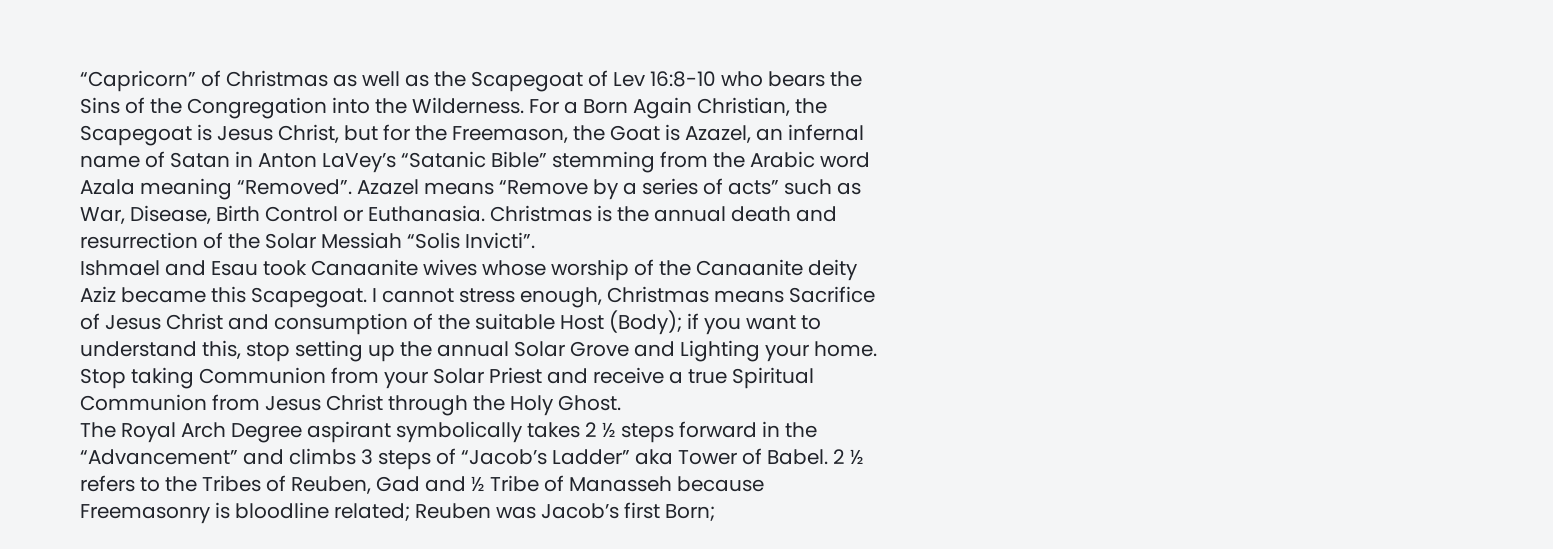“Capricorn” of Christmas as well as the Scapegoat of Lev 16:8-10 who bears the Sins of the Congregation into the Wilderness. For a Born Again Christian, the Scapegoat is Jesus Christ, but for the Freemason, the Goat is Azazel, an infernal name of Satan in Anton LaVey’s “Satanic Bible” stemming from the Arabic word Azala meaning “Removed”. Azazel means “Remove by a series of acts” such as War, Disease, Birth Control or Euthanasia. Christmas is the annual death and resurrection of the Solar Messiah “Solis Invicti”.
Ishmael and Esau took Canaanite wives whose worship of the Canaanite deity Aziz became this Scapegoat. I cannot stress enough, Christmas means Sacrifice of Jesus Christ and consumption of the suitable Host (Body); if you want to understand this, stop setting up the annual Solar Grove and Lighting your home. Stop taking Communion from your Solar Priest and receive a true Spiritual Communion from Jesus Christ through the Holy Ghost.
The Royal Arch Degree aspirant symbolically takes 2 ½ steps forward in the “Advancement” and climbs 3 steps of “Jacob’s Ladder” aka Tower of Babel. 2 ½ refers to the Tribes of Reuben, Gad and ½ Tribe of Manasseh because Freemasonry is bloodline related; Reuben was Jacob’s first Born;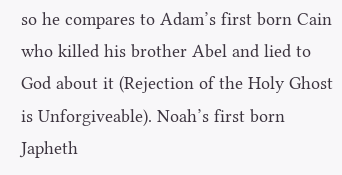so he compares to Adam’s first born Cain who killed his brother Abel and lied to God about it (Rejection of the Holy Ghost is Unforgiveable). Noah’s first born Japheth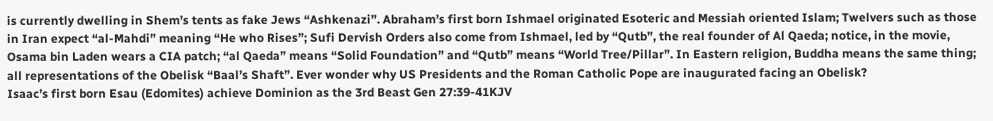is currently dwelling in Shem’s tents as fake Jews “Ashkenazi”. Abraham’s first born Ishmael originated Esoteric and Messiah oriented Islam; Twelvers such as those in Iran expect “al-Mahdi” meaning “He who Rises”; Sufi Dervish Orders also come from Ishmael, led by “Qutb”, the real founder of Al Qaeda; notice, in the movie, Osama bin Laden wears a CIA patch; “al Qaeda” means “Solid Foundation” and “Qutb” means “World Tree/Pillar”. In Eastern religion, Buddha means the same thing; all representations of the Obelisk “Baal’s Shaft”. Ever wonder why US Presidents and the Roman Catholic Pope are inaugurated facing an Obelisk?
Isaac’s first born Esau (Edomites) achieve Dominion as the 3rd Beast Gen 27:39-41KJV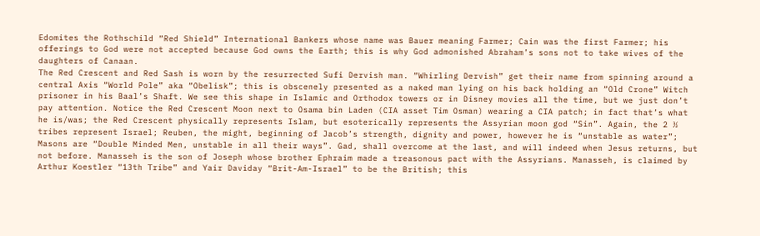Edomites the Rothschild “Red Shield” International Bankers whose name was Bauer meaning Farmer; Cain was the first Farmer; his offerings to God were not accepted because God owns the Earth; this is why God admonished Abraham’s sons not to take wives of the daughters of Canaan.
The Red Crescent and Red Sash is worn by the resurrected Sufi Dervish man. “Whirling Dervish” get their name from spinning around a central Axis “World Pole” aka “Obelisk”; this is obscenely presented as a naked man lying on his back holding an “Old Crone” Witch prisoner in his Baal’s Shaft. We see this shape in Islamic and Orthodox towers or in Disney movies all the time, but we just don’t pay attention. Notice the Red Crescent Moon next to Osama bin Laden (CIA asset Tim Osman) wearing a CIA patch; in fact that’s what he is/was; the Red Crescent physically represents Islam, but esoterically represents the Assyrian moon god “Sin”. Again, the 2 ½ tribes represent Israel; Reuben, the might, beginning of Jacob’s strength, dignity and power, however he is “unstable as water”; Masons are “Double Minded Men, unstable in all their ways”. Gad, shall overcome at the last, and will indeed when Jesus returns, but not before. Manasseh is the son of Joseph whose brother Ephraim made a treasonous pact with the Assyrians. Manasseh, is claimed by Arthur Koestler “13th Tribe” and Yair Daviday “Brit-Am-Israel” to be the British; this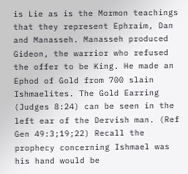is Lie as is the Mormon teachings that they represent Ephraim, Dan and Manasseh. Manasseh produced Gideon, the warrior who refused the offer to be King. He made an Ephod of Gold from 700 slain Ishmaelites. The Gold Earring (Judges 8:24) can be seen in the left ear of the Dervish man. (Ref Gen 49:3;19;22) Recall the prophecy concerning Ishmael was his hand would be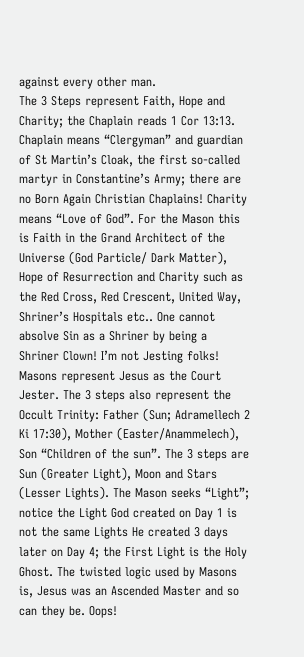against every other man.
The 3 Steps represent Faith, Hope and Charity; the Chaplain reads 1 Cor 13:13. Chaplain means “Clergyman” and guardian of St Martin’s Cloak, the first so-called martyr in Constantine’s Army; there are no Born Again Christian Chaplains! Charity means “Love of God”. For the Mason this is Faith in the Grand Architect of the Universe (God Particle/ Dark Matter), Hope of Resurrection and Charity such as the Red Cross, Red Crescent, United Way, Shriner’s Hospitals etc.. One cannot absolve Sin as a Shriner by being a Shriner Clown! I’m not Jesting folks! Masons represent Jesus as the Court Jester. The 3 steps also represent the Occult Trinity: Father (Sun; Adramellech 2 Ki 17:30), Mother (Easter/Anammelech), Son “Children of the sun”. The 3 steps are Sun (Greater Light), Moon and Stars (Lesser Lights). The Mason seeks “Light”; notice the Light God created on Day 1 is not the same Lights He created 3 days later on Day 4; the First Light is the Holy Ghost. The twisted logic used by Masons is, Jesus was an Ascended Master and so can they be. Oops!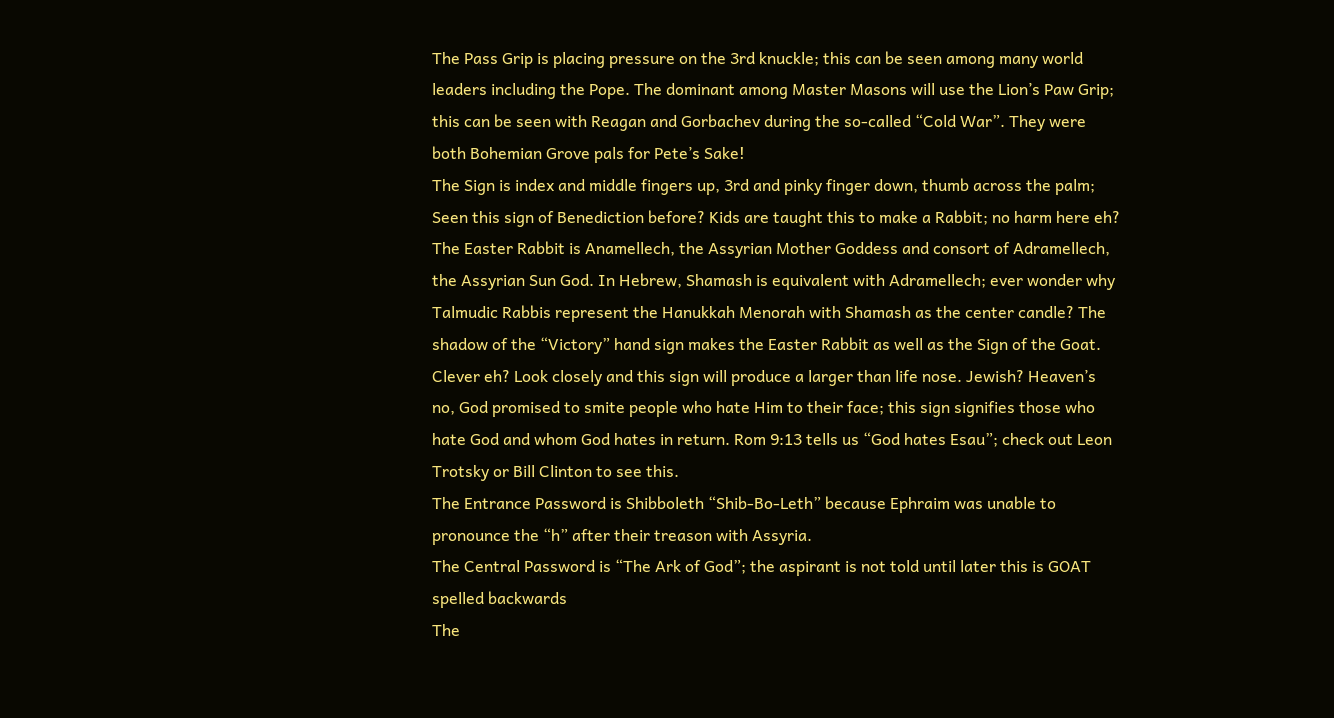The Pass Grip is placing pressure on the 3rd knuckle; this can be seen among many world leaders including the Pope. The dominant among Master Masons will use the Lion’s Paw Grip; this can be seen with Reagan and Gorbachev during the so-called “Cold War”. They were both Bohemian Grove pals for Pete’s Sake!
The Sign is index and middle fingers up, 3rd and pinky finger down, thumb across the palm; Seen this sign of Benediction before? Kids are taught this to make a Rabbit; no harm here eh? The Easter Rabbit is Anamellech, the Assyrian Mother Goddess and consort of Adramellech, the Assyrian Sun God. In Hebrew, Shamash is equivalent with Adramellech; ever wonder why Talmudic Rabbis represent the Hanukkah Menorah with Shamash as the center candle? The shadow of the “Victory” hand sign makes the Easter Rabbit as well as the Sign of the Goat. Clever eh? Look closely and this sign will produce a larger than life nose. Jewish? Heaven’s no, God promised to smite people who hate Him to their face; this sign signifies those who hate God and whom God hates in return. Rom 9:13 tells us “God hates Esau”; check out Leon Trotsky or Bill Clinton to see this.
The Entrance Password is Shibboleth “Shib-Bo-Leth” because Ephraim was unable to pronounce the “h” after their treason with Assyria.
The Central Password is “The Ark of God”; the aspirant is not told until later this is GOAT spelled backwards
The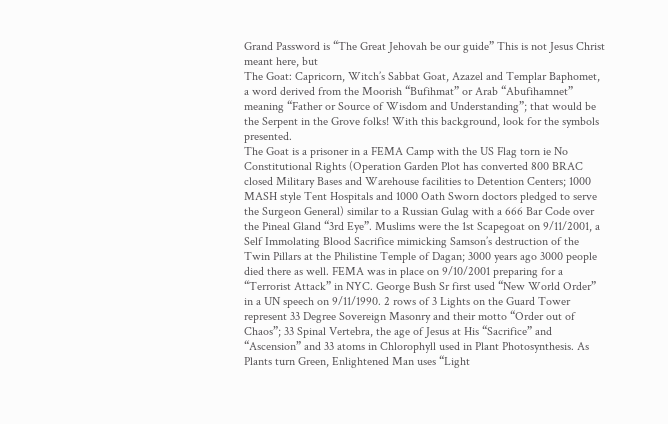Grand Password is “The Great Jehovah be our guide” This is not Jesus Christ meant here, but
The Goat: Capricorn, Witch’s Sabbat Goat, Azazel and Templar Baphomet, a word derived from the Moorish “Bufihmat” or Arab “Abufihamnet” meaning “Father or Source of Wisdom and Understanding”; that would be the Serpent in the Grove folks! With this background, look for the symbols presented.
The Goat is a prisoner in a FEMA Camp with the US Flag torn ie No Constitutional Rights (Operation Garden Plot has converted 800 BRAC closed Military Bases and Warehouse facilities to Detention Centers; 1000 MASH style Tent Hospitals and 1000 Oath Sworn doctors pledged to serve the Surgeon General) similar to a Russian Gulag with a 666 Bar Code over the Pineal Gland “3rd Eye”. Muslims were the 1st Scapegoat on 9/11/2001, a Self Immolating Blood Sacrifice mimicking Samson’s destruction of the Twin Pillars at the Philistine Temple of Dagan; 3000 years ago 3000 people died there as well. FEMA was in place on 9/10/2001 preparing for a “Terrorist Attack” in NYC. George Bush Sr first used “New World Order” in a UN speech on 9/11/1990. 2 rows of 3 Lights on the Guard Tower represent 33 Degree Sovereign Masonry and their motto “Order out of Chaos”; 33 Spinal Vertebra, the age of Jesus at His “Sacrifice” and “Ascension” and 33 atoms in Chlorophyll used in Plant Photosynthesis. As Plants turn Green, Enlightened Man uses “Light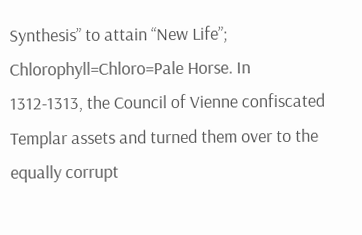Synthesis” to attain “New Life”; Chlorophyll=Chloro=Pale Horse. In 1312-1313, the Council of Vienne confiscated Templar assets and turned them over to the equally corrupt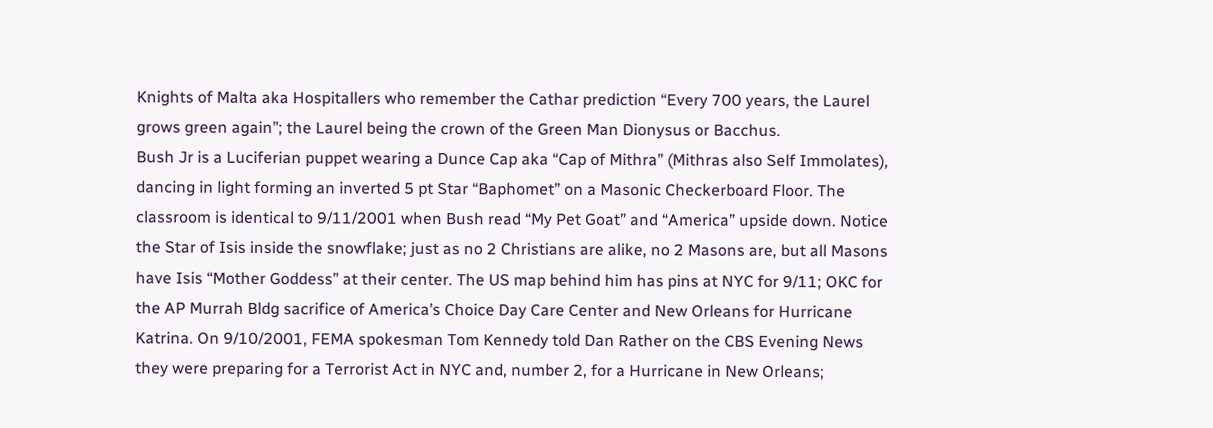Knights of Malta aka Hospitallers who remember the Cathar prediction “Every 700 years, the Laurel grows green again”; the Laurel being the crown of the Green Man Dionysus or Bacchus.
Bush Jr is a Luciferian puppet wearing a Dunce Cap aka “Cap of Mithra” (Mithras also Self Immolates), dancing in light forming an inverted 5 pt Star “Baphomet” on a Masonic Checkerboard Floor. The classroom is identical to 9/11/2001 when Bush read “My Pet Goat” and “America” upside down. Notice the Star of Isis inside the snowflake; just as no 2 Christians are alike, no 2 Masons are, but all Masons have Isis “Mother Goddess” at their center. The US map behind him has pins at NYC for 9/11; OKC for the AP Murrah Bldg sacrifice of America’s Choice Day Care Center and New Orleans for Hurricane Katrina. On 9/10/2001, FEMA spokesman Tom Kennedy told Dan Rather on the CBS Evening News they were preparing for a Terrorist Act in NYC and, number 2, for a Hurricane in New Orleans;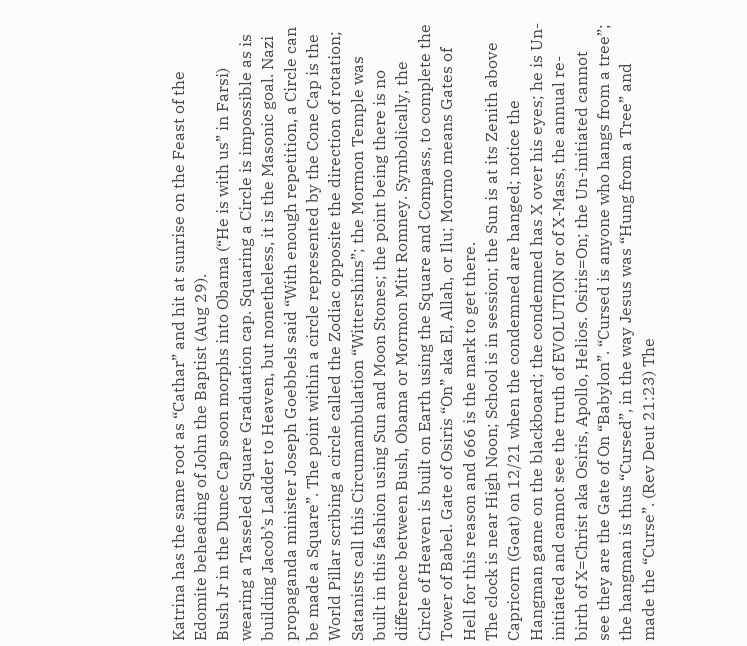Katrina has the same root as “Cathar” and hit at sunrise on the Feast of the Edomite beheading of John the Baptist (Aug 29).
Bush Jr in the Dunce Cap soon morphs into Obama (“He is with us” in Farsi) wearing a Tasseled Square Graduation cap. Squaring a Circle is impossible as is building Jacob’s Ladder to Heaven, but nonetheless, it is the Masonic goal. Nazi propaganda minister Joseph Goebbels said “With enough repetition, a Circle can be made a Square”. The point within a circle represented by the Cone Cap is the World Pillar scribing a circle called the Zodiac opposite the direction of rotation; Satanists call this Circumambulation “Wittershins”; the Mormon Temple was built in this fashion using Sun and Moon Stones; the point being there is no difference between Bush, Obama or Mormon Mitt Romney. Symbolically, the Circle of Heaven is built on Earth using the Square and Compass, to complete the Tower of Babel. Gate of Osiris “On” aka El, Allah, or Ilu; Mormo means Gates of Hell for this reason and 666 is the mark to get there.
The clock is near High Noon; School is in session; the Sun is at its Zenith above Capricorn (Goat) on 12/21 when the condemned are hanged; notice the Hangman game on the blackboard; the condemned has X over his eyes; he is Un-initiated and cannot see the truth of EVOLUTION or of X-Mass, the annual re-birth of X=Christ aka Osiris, Apollo, Helios. Osiris=On; the Un-initiated cannot see they are the Gate of On “Babylon”. “Cursed is anyone who hangs from a tree”; the hangman is thus “Cursed”, in the way Jesus was “Hung from a Tree” and made the “Curse”. (Rev Deut 21:23) The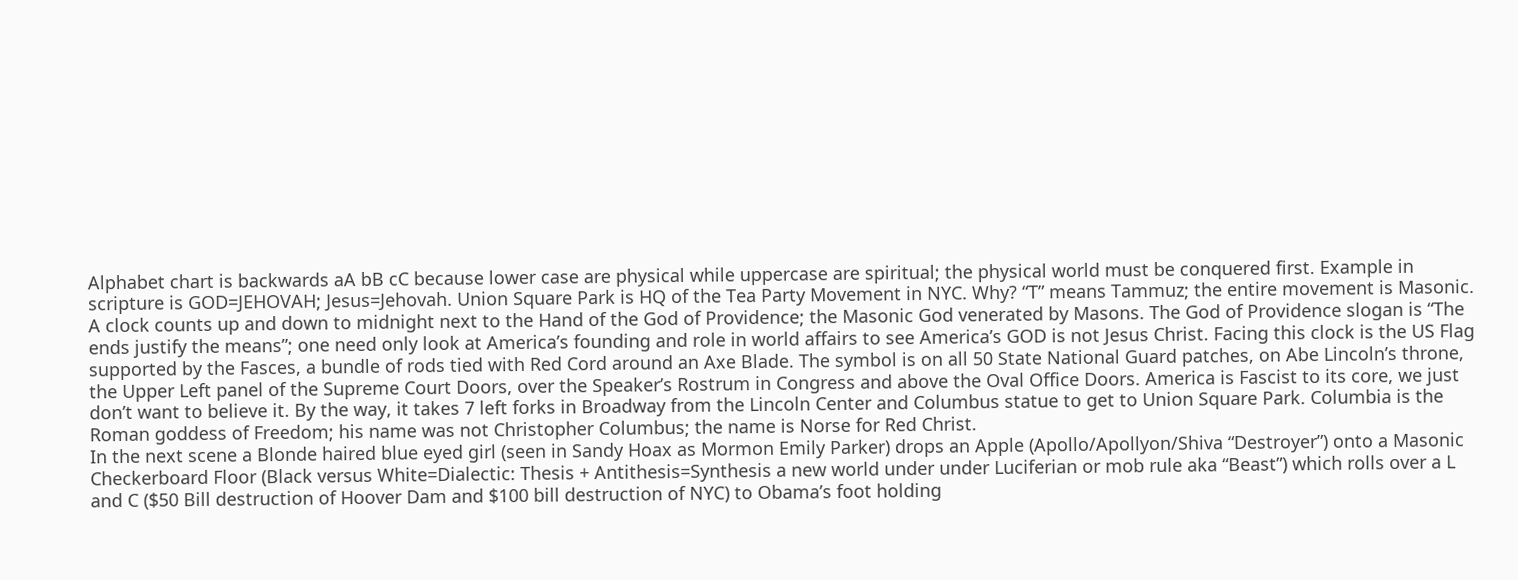Alphabet chart is backwards aA bB cC because lower case are physical while uppercase are spiritual; the physical world must be conquered first. Example in scripture is GOD=JEHOVAH; Jesus=Jehovah. Union Square Park is HQ of the Tea Party Movement in NYC. Why? “T” means Tammuz; the entire movement is Masonic. A clock counts up and down to midnight next to the Hand of the God of Providence; the Masonic God venerated by Masons. The God of Providence slogan is “The ends justify the means”; one need only look at America’s founding and role in world affairs to see America’s GOD is not Jesus Christ. Facing this clock is the US Flag supported by the Fasces, a bundle of rods tied with Red Cord around an Axe Blade. The symbol is on all 50 State National Guard patches, on Abe Lincoln’s throne, the Upper Left panel of the Supreme Court Doors, over the Speaker’s Rostrum in Congress and above the Oval Office Doors. America is Fascist to its core, we just don’t want to believe it. By the way, it takes 7 left forks in Broadway from the Lincoln Center and Columbus statue to get to Union Square Park. Columbia is the Roman goddess of Freedom; his name was not Christopher Columbus; the name is Norse for Red Christ.
In the next scene a Blonde haired blue eyed girl (seen in Sandy Hoax as Mormon Emily Parker) drops an Apple (Apollo/Apollyon/Shiva “Destroyer”) onto a Masonic Checkerboard Floor (Black versus White=Dialectic: Thesis + Antithesis=Synthesis a new world under under Luciferian or mob rule aka “Beast”) which rolls over a L and C ($50 Bill destruction of Hoover Dam and $100 bill destruction of NYC) to Obama’s foot holding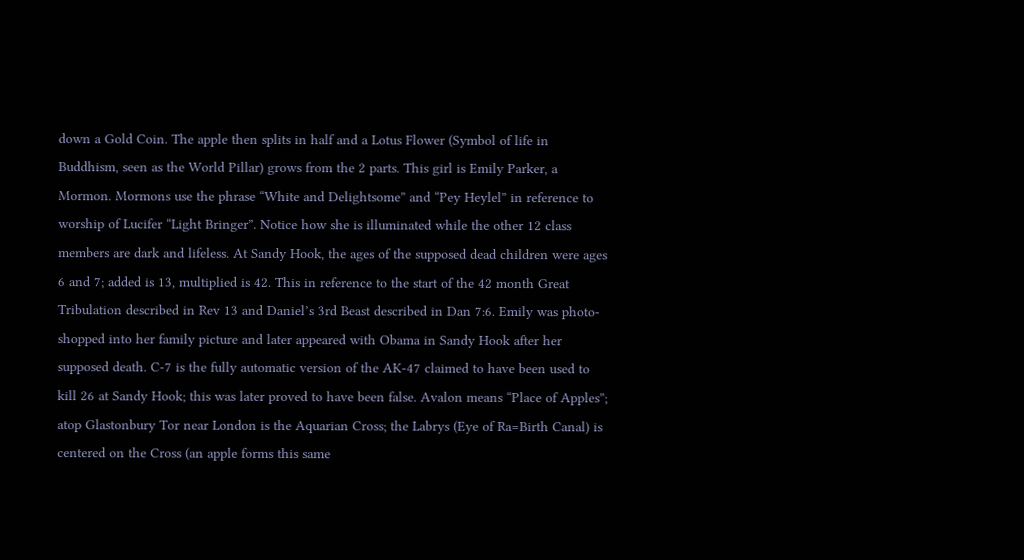down a Gold Coin. The apple then splits in half and a Lotus Flower (Symbol of life in Buddhism, seen as the World Pillar) grows from the 2 parts. This girl is Emily Parker, a Mormon. Mormons use the phrase “White and Delightsome” and “Pey Heylel” in reference to worship of Lucifer “Light Bringer”. Notice how she is illuminated while the other 12 class members are dark and lifeless. At Sandy Hook, the ages of the supposed dead children were ages 6 and 7; added is 13, multiplied is 42. This in reference to the start of the 42 month Great Tribulation described in Rev 13 and Daniel’s 3rd Beast described in Dan 7:6. Emily was photo-shopped into her family picture and later appeared with Obama in Sandy Hook after her supposed death. C-7 is the fully automatic version of the AK-47 claimed to have been used to kill 26 at Sandy Hook; this was later proved to have been false. Avalon means “Place of Apples”; atop Glastonbury Tor near London is the Aquarian Cross; the Labrys (Eye of Ra=Birth Canal) is centered on the Cross (an apple forms this same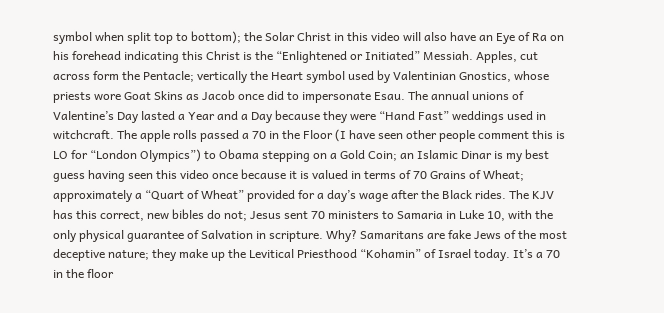symbol when split top to bottom); the Solar Christ in this video will also have an Eye of Ra on his forehead indicating this Christ is the “Enlightened or Initiated” Messiah. Apples, cut across form the Pentacle; vertically the Heart symbol used by Valentinian Gnostics, whose priests wore Goat Skins as Jacob once did to impersonate Esau. The annual unions of Valentine’s Day lasted a Year and a Day because they were “Hand Fast” weddings used in witchcraft. The apple rolls passed a 70 in the Floor (I have seen other people comment this is LO for “London Olympics”) to Obama stepping on a Gold Coin; an Islamic Dinar is my best guess having seen this video once because it is valued in terms of 70 Grains of Wheat; approximately a “Quart of Wheat” provided for a day’s wage after the Black rides. The KJV has this correct, new bibles do not; Jesus sent 70 ministers to Samaria in Luke 10, with the only physical guarantee of Salvation in scripture. Why? Samaritans are fake Jews of the most deceptive nature; they make up the Levitical Priesthood “Kohamin” of Israel today. It’s a 70 in the floor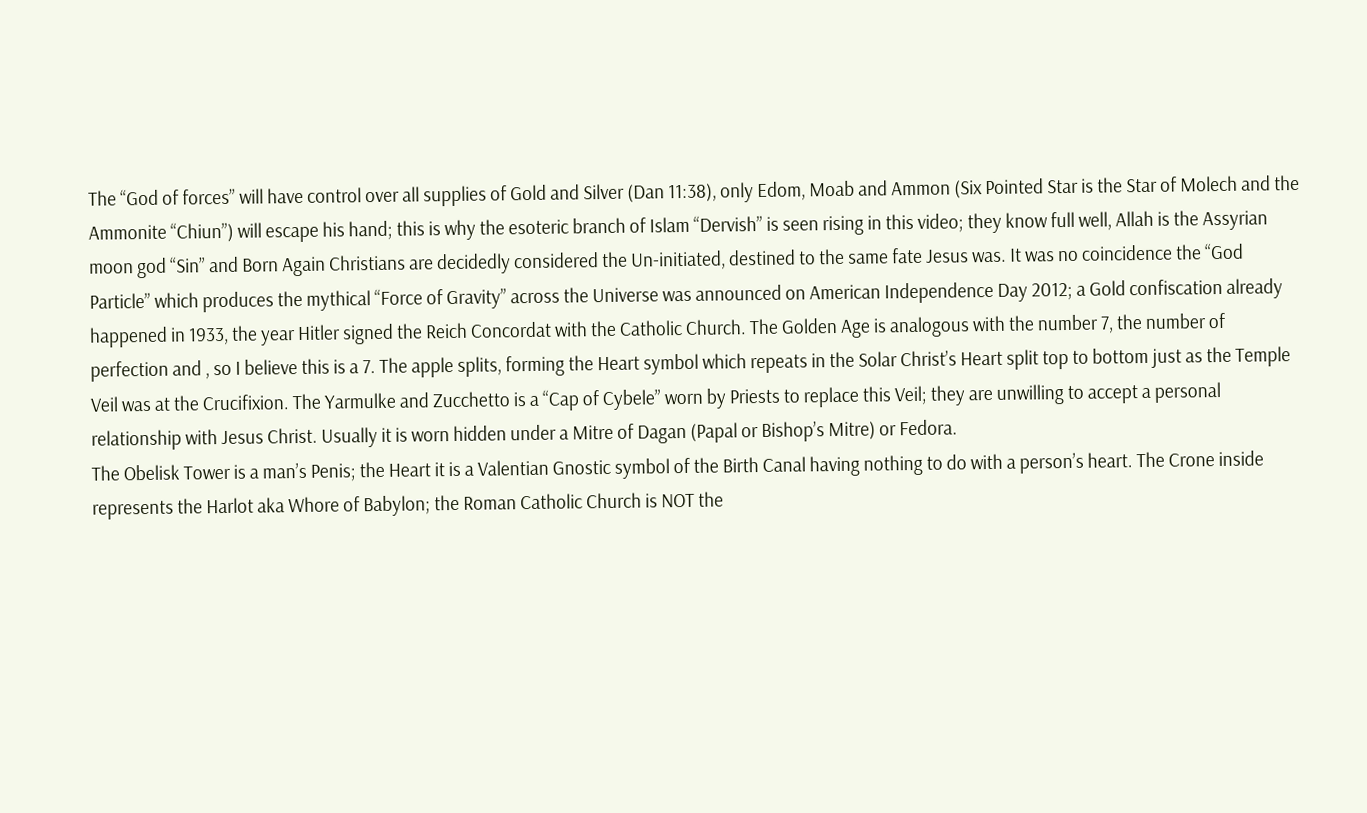The “God of forces” will have control over all supplies of Gold and Silver (Dan 11:38), only Edom, Moab and Ammon (Six Pointed Star is the Star of Molech and the Ammonite “Chiun”) will escape his hand; this is why the esoteric branch of Islam “Dervish” is seen rising in this video; they know full well, Allah is the Assyrian moon god “Sin” and Born Again Christians are decidedly considered the Un-initiated, destined to the same fate Jesus was. It was no coincidence the “God Particle” which produces the mythical “Force of Gravity” across the Universe was announced on American Independence Day 2012; a Gold confiscation already happened in 1933, the year Hitler signed the Reich Concordat with the Catholic Church. The Golden Age is analogous with the number 7, the number of perfection and , so I believe this is a 7. The apple splits, forming the Heart symbol which repeats in the Solar Christ’s Heart split top to bottom just as the Temple Veil was at the Crucifixion. The Yarmulke and Zucchetto is a “Cap of Cybele” worn by Priests to replace this Veil; they are unwilling to accept a personal relationship with Jesus Christ. Usually it is worn hidden under a Mitre of Dagan (Papal or Bishop’s Mitre) or Fedora.
The Obelisk Tower is a man’s Penis; the Heart it is a Valentian Gnostic symbol of the Birth Canal having nothing to do with a person’s heart. The Crone inside represents the Harlot aka Whore of Babylon; the Roman Catholic Church is NOT the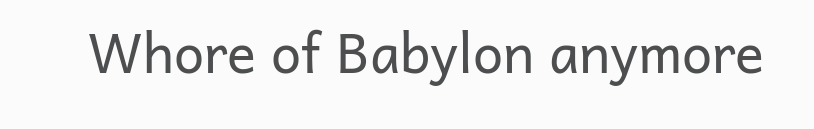Whore of Babylon anymore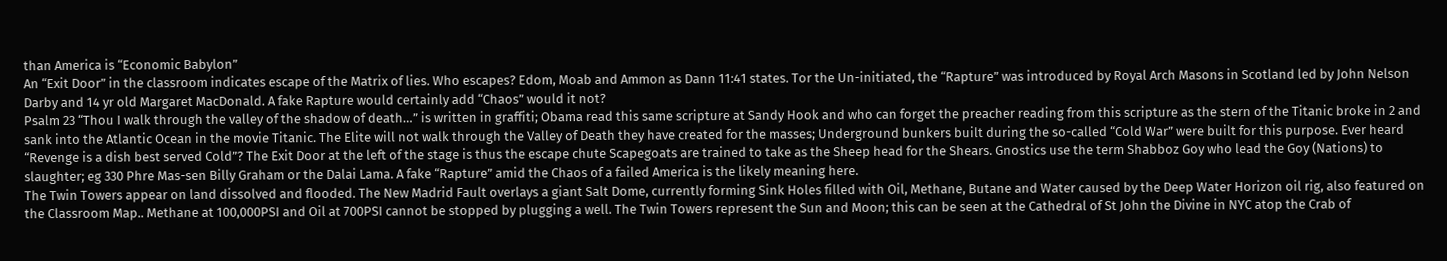than America is “Economic Babylon”
An “Exit Door” in the classroom indicates escape of the Matrix of lies. Who escapes? Edom, Moab and Ammon as Dann 11:41 states. Tor the Un-initiated, the “Rapture” was introduced by Royal Arch Masons in Scotland led by John Nelson Darby and 14 yr old Margaret MacDonald. A fake Rapture would certainly add “Chaos” would it not?
Psalm 23 “Thou I walk through the valley of the shadow of death…” is written in graffiti; Obama read this same scripture at Sandy Hook and who can forget the preacher reading from this scripture as the stern of the Titanic broke in 2 and sank into the Atlantic Ocean in the movie Titanic. The Elite will not walk through the Valley of Death they have created for the masses; Underground bunkers built during the so-called “Cold War” were built for this purpose. Ever heard “Revenge is a dish best served Cold”? The Exit Door at the left of the stage is thus the escape chute Scapegoats are trained to take as the Sheep head for the Shears. Gnostics use the term Shabboz Goy who lead the Goy (Nations) to slaughter; eg 330 Phre Mas-sen Billy Graham or the Dalai Lama. A fake “Rapture” amid the Chaos of a failed America is the likely meaning here.
The Twin Towers appear on land dissolved and flooded. The New Madrid Fault overlays a giant Salt Dome, currently forming Sink Holes filled with Oil, Methane, Butane and Water caused by the Deep Water Horizon oil rig, also featured on the Classroom Map.. Methane at 100,000PSI and Oil at 700PSI cannot be stopped by plugging a well. The Twin Towers represent the Sun and Moon; this can be seen at the Cathedral of St John the Divine in NYC atop the Crab of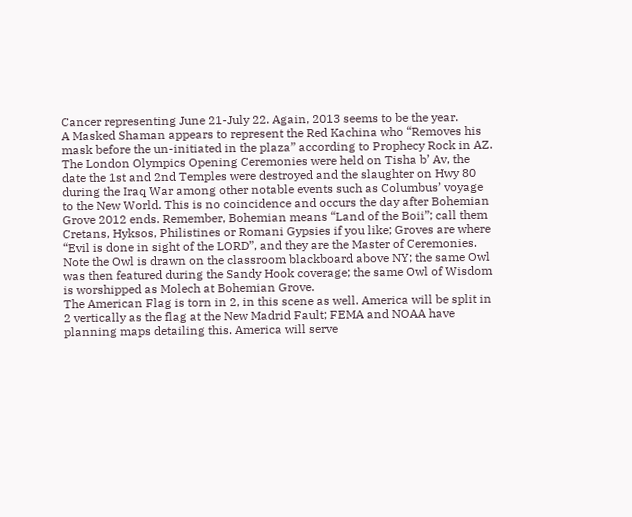Cancer representing June 21-July 22. Again, 2013 seems to be the year.
A Masked Shaman appears to represent the Red Kachina who “Removes his mask before the un-initiated in the plaza” according to Prophecy Rock in AZ. The London Olympics Opening Ceremonies were held on Tisha b’ Av, the date the 1st and 2nd Temples were destroyed and the slaughter on Hwy 80 during the Iraq War among other notable events such as Columbus’ voyage to the New World. This is no coincidence and occurs the day after Bohemian Grove 2012 ends. Remember, Bohemian means “Land of the Boii”; call them Cretans, Hyksos, Philistines or Romani Gypsies if you like; Groves are where “Evil is done in sight of the LORD”, and they are the Master of Ceremonies. Note the Owl is drawn on the classroom blackboard above NY; the same Owl was then featured during the Sandy Hook coverage; the same Owl of Wisdom is worshipped as Molech at Bohemian Grove.
The American Flag is torn in 2, in this scene as well. America will be split in 2 vertically as the flag at the New Madrid Fault; FEMA and NOAA have planning maps detailing this. America will serve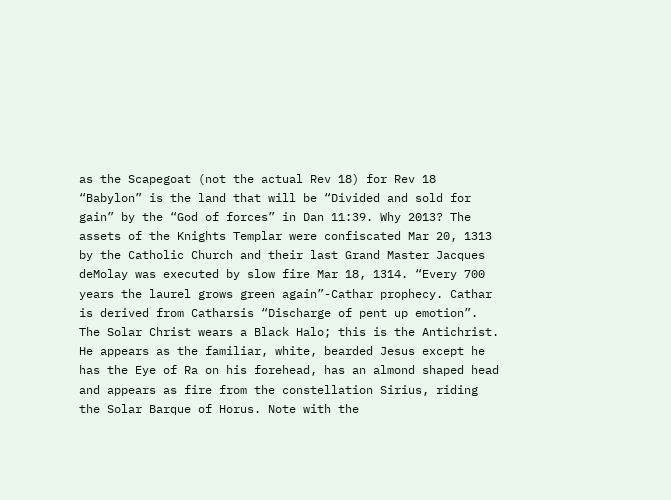as the Scapegoat (not the actual Rev 18) for Rev 18 “Babylon” is the land that will be “Divided and sold for gain” by the “God of forces” in Dan 11:39. Why 2013? The assets of the Knights Templar were confiscated Mar 20, 1313 by the Catholic Church and their last Grand Master Jacques deMolay was executed by slow fire Mar 18, 1314. “Every 700 years the laurel grows green again”-Cathar prophecy. Cathar is derived from Catharsis “Discharge of pent up emotion”.
The Solar Christ wears a Black Halo; this is the Antichrist. He appears as the familiar, white, bearded Jesus except he has the Eye of Ra on his forehead, has an almond shaped head and appears as fire from the constellation Sirius, riding the Solar Barque of Horus. Note with the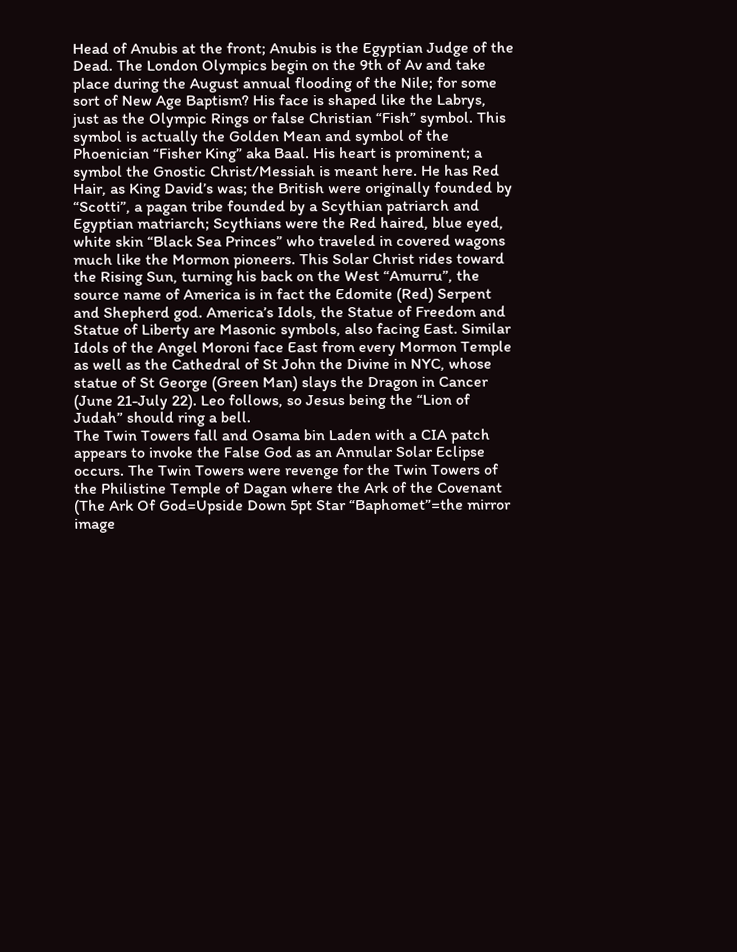Head of Anubis at the front; Anubis is the Egyptian Judge of the Dead. The London Olympics begin on the 9th of Av and take place during the August annual flooding of the Nile; for some sort of New Age Baptism? His face is shaped like the Labrys, just as the Olympic Rings or false Christian “Fish” symbol. This symbol is actually the Golden Mean and symbol of the Phoenician “Fisher King” aka Baal. His heart is prominent; a symbol the Gnostic Christ/Messiah is meant here. He has Red Hair, as King David’s was; the British were originally founded by “Scotti”, a pagan tribe founded by a Scythian patriarch and Egyptian matriarch; Scythians were the Red haired, blue eyed, white skin “Black Sea Princes” who traveled in covered wagons much like the Mormon pioneers. This Solar Christ rides toward the Rising Sun, turning his back on the West “Amurru”, the source name of America is in fact the Edomite (Red) Serpent and Shepherd god. America’s Idols, the Statue of Freedom and Statue of Liberty are Masonic symbols, also facing East. Similar Idols of the Angel Moroni face East from every Mormon Temple as well as the Cathedral of St John the Divine in NYC, whose statue of St George (Green Man) slays the Dragon in Cancer (June 21-July 22). Leo follows, so Jesus being the “Lion of Judah” should ring a bell.
The Twin Towers fall and Osama bin Laden with a CIA patch appears to invoke the False God as an Annular Solar Eclipse occurs. The Twin Towers were revenge for the Twin Towers of the Philistine Temple of Dagan where the Ark of the Covenant (The Ark Of God=Upside Down 5pt Star “Baphomet”=the mirror image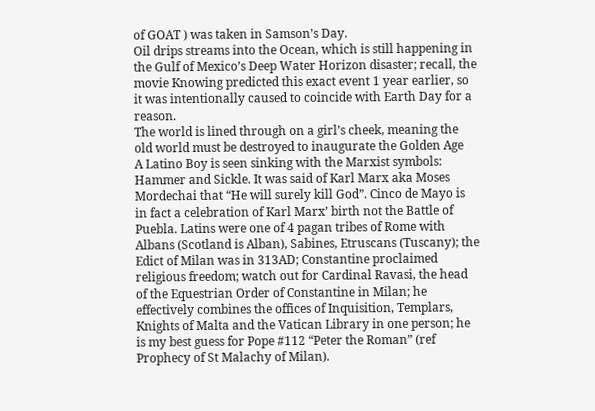of GOAT ) was taken in Samson’s Day.
Oil drips streams into the Ocean, which is still happening in the Gulf of Mexico’s Deep Water Horizon disaster; recall, the movie Knowing predicted this exact event 1 year earlier, so it was intentionally caused to coincide with Earth Day for a reason.
The world is lined through on a girl’s cheek, meaning the old world must be destroyed to inaugurate the Golden Age
A Latino Boy is seen sinking with the Marxist symbols: Hammer and Sickle. It was said of Karl Marx aka Moses Mordechai that “He will surely kill God”. Cinco de Mayo is in fact a celebration of Karl Marx’ birth not the Battle of Puebla. Latins were one of 4 pagan tribes of Rome with Albans (Scotland is Alban), Sabines, Etruscans (Tuscany); the Edict of Milan was in 313AD; Constantine proclaimed religious freedom; watch out for Cardinal Ravasi, the head of the Equestrian Order of Constantine in Milan; he effectively combines the offices of Inquisition, Templars, Knights of Malta and the Vatican Library in one person; he is my best guess for Pope #112 “Peter the Roman” (ref Prophecy of St Malachy of Milan).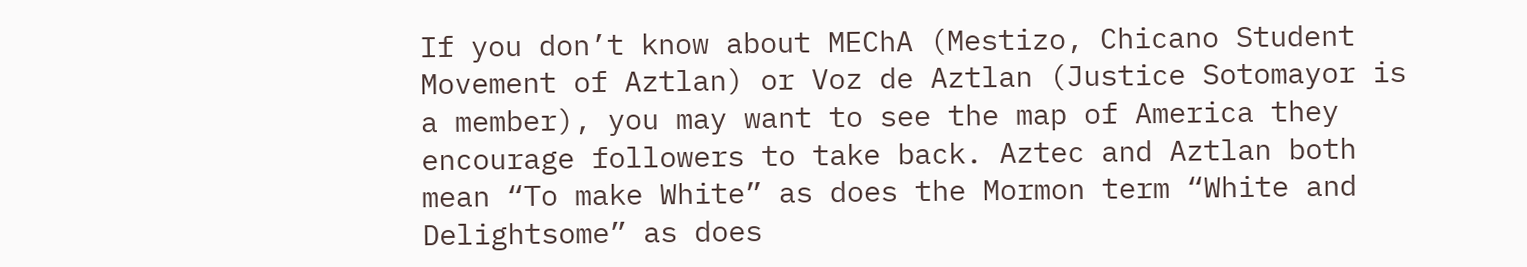If you don’t know about MEChA (Mestizo, Chicano Student Movement of Aztlan) or Voz de Aztlan (Justice Sotomayor is a member), you may want to see the map of America they encourage followers to take back. Aztec and Aztlan both mean “To make White” as does the Mormon term “White and Delightsome” as does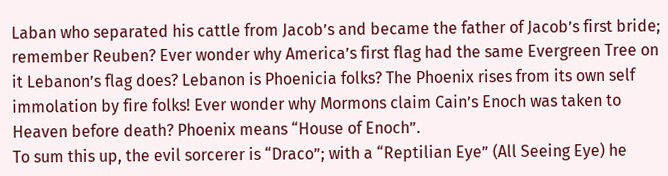Laban who separated his cattle from Jacob’s and became the father of Jacob’s first bride; remember Reuben? Ever wonder why America’s first flag had the same Evergreen Tree on it Lebanon’s flag does? Lebanon is Phoenicia folks? The Phoenix rises from its own self immolation by fire folks! Ever wonder why Mormons claim Cain’s Enoch was taken to Heaven before death? Phoenix means “House of Enoch”.
To sum this up, the evil sorcerer is “Draco”; with a “Reptilian Eye” (All Seeing Eye) he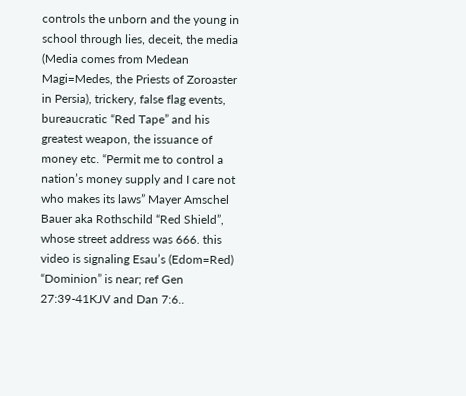controls the unborn and the young in school through lies, deceit, the media (Media comes from Medean Magi=Medes, the Priests of Zoroaster in Persia), trickery, false flag events, bureaucratic “Red Tape” and his greatest weapon, the issuance of money etc. “Permit me to control a nation’s money supply and I care not who makes its laws” Mayer Amschel Bauer aka Rothschild “Red Shield”, whose street address was 666. this video is signaling Esau’s (Edom=Red) “Dominion” is near; ref Gen 27:39-41KJV and Dan 7:6..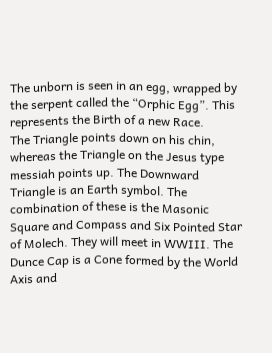The unborn is seen in an egg, wrapped by the serpent called the “Orphic Egg”. This represents the Birth of a new Race.
The Triangle points down on his chin, whereas the Triangle on the Jesus type messiah points up. The Downward Triangle is an Earth symbol. The combination of these is the Masonic Square and Compass and Six Pointed Star of Molech. They will meet in WWIII. The Dunce Cap is a Cone formed by the World Axis and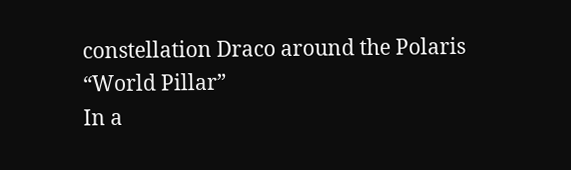constellation Draco around the Polaris “World Pillar”
In a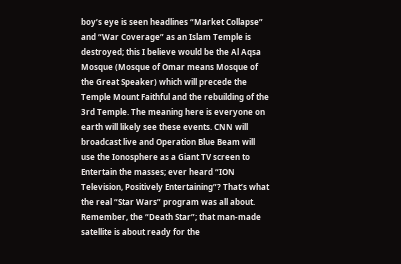boy’s eye is seen headlines “Market Collapse” and “War Coverage” as an Islam Temple is destroyed; this I believe would be the Al Aqsa Mosque (Mosque of Omar means Mosque of the Great Speaker) which will precede the Temple Mount Faithful and the rebuilding of the 3rd Temple. The meaning here is everyone on earth will likely see these events. CNN will broadcast live and Operation Blue Beam will use the Ionosphere as a Giant TV screen to Entertain the masses; ever heard “ION Television, Positively Entertaining”? That’s what the real “Star Wars” program was all about. Remember, the “Death Star”; that man-made satellite is about ready for the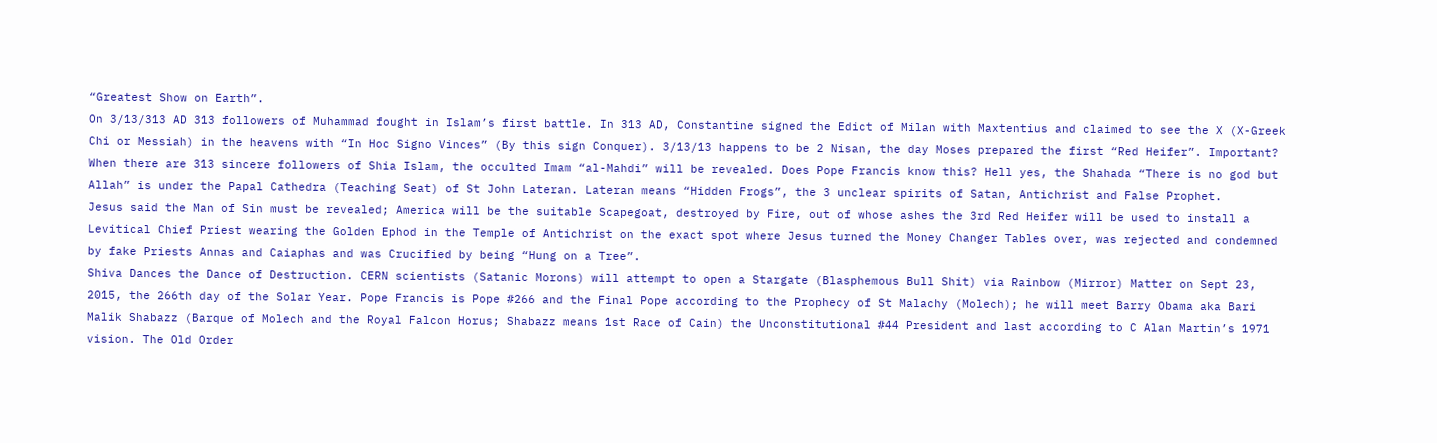“Greatest Show on Earth”.
On 3/13/313 AD 313 followers of Muhammad fought in Islam’s first battle. In 313 AD, Constantine signed the Edict of Milan with Maxtentius and claimed to see the X (X-Greek Chi or Messiah) in the heavens with “In Hoc Signo Vinces” (By this sign Conquer). 3/13/13 happens to be 2 Nisan, the day Moses prepared the first “Red Heifer”. Important? When there are 313 sincere followers of Shia Islam, the occulted Imam “al-Mahdi” will be revealed. Does Pope Francis know this? Hell yes, the Shahada “There is no god but Allah” is under the Papal Cathedra (Teaching Seat) of St John Lateran. Lateran means “Hidden Frogs”, the 3 unclear spirits of Satan, Antichrist and False Prophet.
Jesus said the Man of Sin must be revealed; America will be the suitable Scapegoat, destroyed by Fire, out of whose ashes the 3rd Red Heifer will be used to install a Levitical Chief Priest wearing the Golden Ephod in the Temple of Antichrist on the exact spot where Jesus turned the Money Changer Tables over, was rejected and condemned by fake Priests Annas and Caiaphas and was Crucified by being “Hung on a Tree”.
Shiva Dances the Dance of Destruction. CERN scientists (Satanic Morons) will attempt to open a Stargate (Blasphemous Bull Shit) via Rainbow (Mirror) Matter on Sept 23, 2015, the 266th day of the Solar Year. Pope Francis is Pope #266 and the Final Pope according to the Prophecy of St Malachy (Molech); he will meet Barry Obama aka Bari Malik Shabazz (Barque of Molech and the Royal Falcon Horus; Shabazz means 1st Race of Cain) the Unconstitutional #44 President and last according to C Alan Martin’s 1971 vision. The Old Order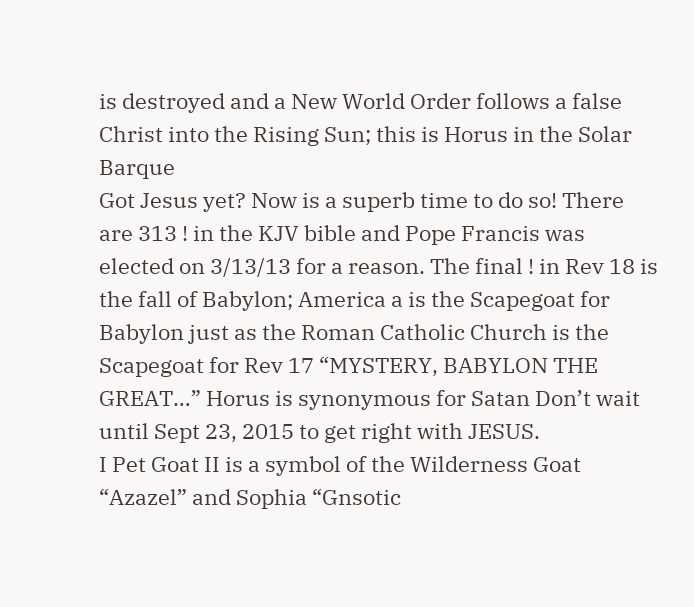is destroyed and a New World Order follows a false Christ into the Rising Sun; this is Horus in the Solar Barque
Got Jesus yet? Now is a superb time to do so! There are 313 ! in the KJV bible and Pope Francis was elected on 3/13/13 for a reason. The final ! in Rev 18 is the fall of Babylon; America a is the Scapegoat for Babylon just as the Roman Catholic Church is the Scapegoat for Rev 17 “MYSTERY, BABYLON THE GREAT…” Horus is synonymous for Satan Don’t wait until Sept 23, 2015 to get right with JESUS.
I Pet Goat II is a symbol of the Wilderness Goat “Azazel” and Sophia “Gnsotic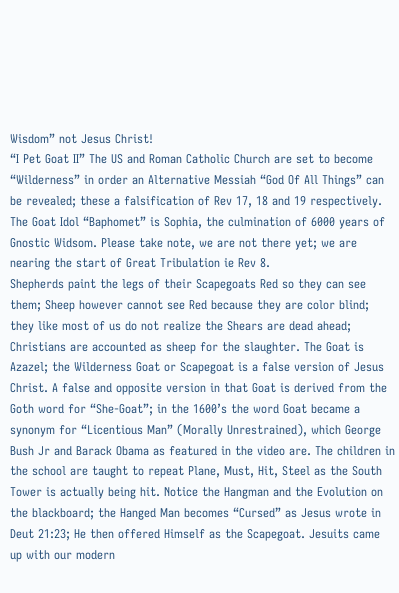Wisdom” not Jesus Christ!
“I Pet Goat II” The US and Roman Catholic Church are set to become “Wilderness” in order an Alternative Messiah “God Of All Things” can be revealed; these a falsification of Rev 17, 18 and 19 respectively. The Goat Idol “Baphomet” is Sophia, the culmination of 6000 years of Gnostic Widsom. Please take note, we are not there yet; we are nearing the start of Great Tribulation ie Rev 8.
Shepherds paint the legs of their Scapegoats Red so they can see them; Sheep however cannot see Red because they are color blind; they like most of us do not realize the Shears are dead ahead; Christians are accounted as sheep for the slaughter. The Goat is Azazel; the Wilderness Goat or Scapegoat is a false version of Jesus Christ. A false and opposite version in that Goat is derived from the Goth word for “She-Goat”; in the 1600’s the word Goat became a synonym for “Licentious Man” (Morally Unrestrained), which George Bush Jr and Barack Obama as featured in the video are. The children in the school are taught to repeat Plane, Must, Hit, Steel as the South Tower is actually being hit. Notice the Hangman and the Evolution on the blackboard; the Hanged Man becomes “Cursed” as Jesus wrote in Deut 21:23; He then offered Himself as the Scapegoat. Jesuits came up with our modern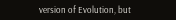version of Evolution, but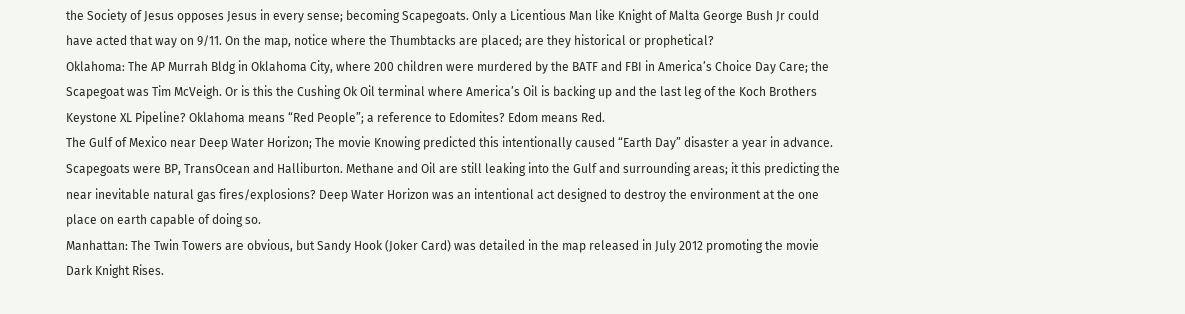the Society of Jesus opposes Jesus in every sense; becoming Scapegoats. Only a Licentious Man like Knight of Malta George Bush Jr could have acted that way on 9/11. On the map, notice where the Thumbtacks are placed; are they historical or prophetical?
Oklahoma: The AP Murrah Bldg in Oklahoma City, where 200 children were murdered by the BATF and FBI in America’s Choice Day Care; the Scapegoat was Tim McVeigh. Or is this the Cushing Ok Oil terminal where America’s Oil is backing up and the last leg of the Koch Brothers Keystone XL Pipeline? Oklahoma means “Red People”; a reference to Edomites? Edom means Red.
The Gulf of Mexico near Deep Water Horizon; The movie Knowing predicted this intentionally caused “Earth Day” disaster a year in advance. Scapegoats were BP, TransOcean and Halliburton. Methane and Oil are still leaking into the Gulf and surrounding areas; it this predicting the near inevitable natural gas fires/explosions? Deep Water Horizon was an intentional act designed to destroy the environment at the one place on earth capable of doing so.
Manhattan: The Twin Towers are obvious, but Sandy Hook (Joker Card) was detailed in the map released in July 2012 promoting the movie Dark Knight Rises.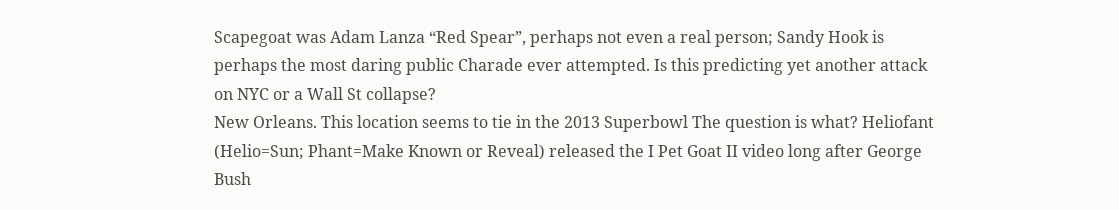Scapegoat was Adam Lanza “Red Spear”, perhaps not even a real person; Sandy Hook is perhaps the most daring public Charade ever attempted. Is this predicting yet another attack on NYC or a Wall St collapse?
New Orleans. This location seems to tie in the 2013 Superbowl The question is what? Heliofant (Helio=Sun; Phant=Make Known or Reveal) released the I Pet Goat II video long after George Bush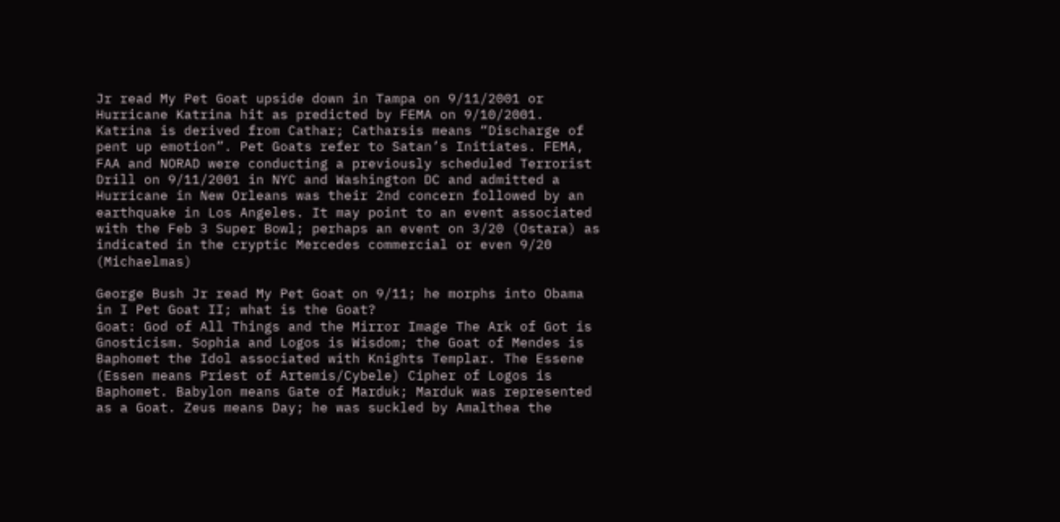Jr read My Pet Goat upside down in Tampa on 9/11/2001 or Hurricane Katrina hit as predicted by FEMA on 9/10/2001. Katrina is derived from Cathar; Catharsis means “Discharge of pent up emotion”. Pet Goats refer to Satan’s Initiates. FEMA, FAA and NORAD were conducting a previously scheduled Terrorist Drill on 9/11/2001 in NYC and Washington DC and admitted a Hurricane in New Orleans was their 2nd concern followed by an earthquake in Los Angeles. It may point to an event associated with the Feb 3 Super Bowl; perhaps an event on 3/20 (Ostara) as indicated in the cryptic Mercedes commercial or even 9/20 (Michaelmas)

George Bush Jr read My Pet Goat on 9/11; he morphs into Obama in I Pet Goat II; what is the Goat?
Goat: God of All Things and the Mirror Image The Ark of Got is Gnosticism. Sophia and Logos is Wisdom; the Goat of Mendes is Baphomet the Idol associated with Knights Templar. The Essene (Essen means Priest of Artemis/Cybele) Cipher of Logos is Baphomet. Babylon means Gate of Marduk; Marduk was represented as a Goat. Zeus means Day; he was suckled by Amalthea the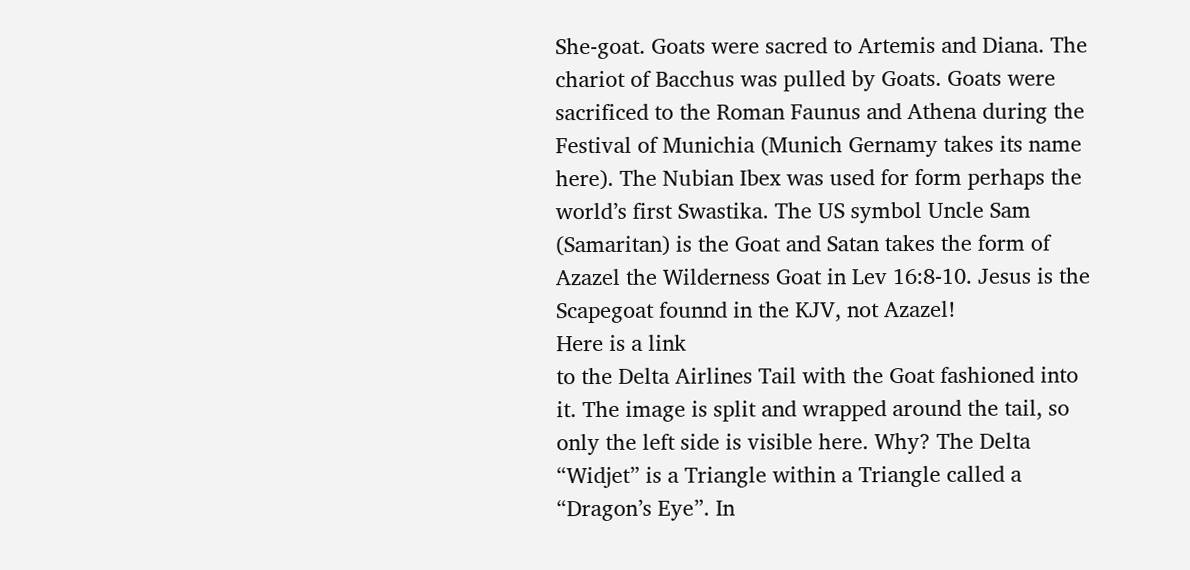She-goat. Goats were sacred to Artemis and Diana. The chariot of Bacchus was pulled by Goats. Goats were sacrificed to the Roman Faunus and Athena during the Festival of Munichia (Munich Gernamy takes its name here). The Nubian Ibex was used for form perhaps the world’s first Swastika. The US symbol Uncle Sam (Samaritan) is the Goat and Satan takes the form of Azazel the Wilderness Goat in Lev 16:8-10. Jesus is the Scapegoat founnd in the KJV, not Azazel!
Here is a link
to the Delta Airlines Tail with the Goat fashioned into it. The image is split and wrapped around the tail, so only the left side is visible here. Why? The Delta “Widjet” is a Triangle within a Triangle called a “Dragon’s Eye”. In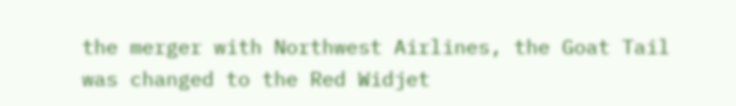the merger with Northwest Airlines, the Goat Tail was changed to the Red Widjet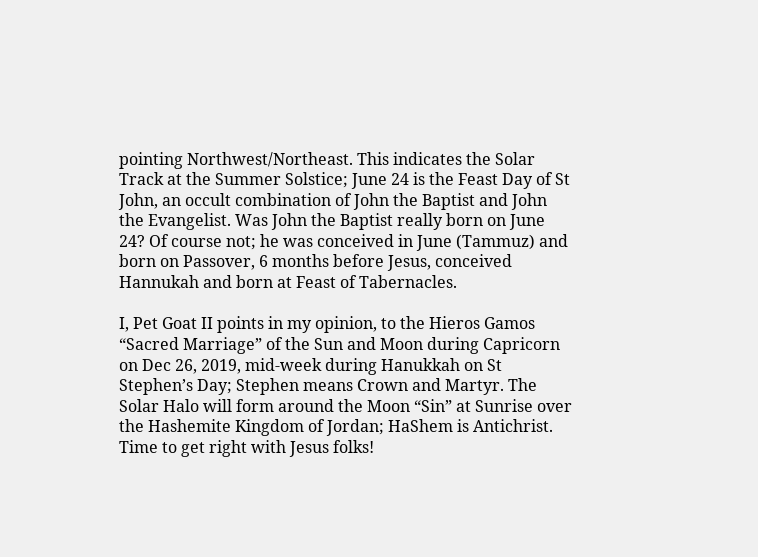pointing Northwest/Northeast. This indicates the Solar Track at the Summer Solstice; June 24 is the Feast Day of St John, an occult combination of John the Baptist and John the Evangelist. Was John the Baptist really born on June 24? Of course not; he was conceived in June (Tammuz) and born on Passover, 6 months before Jesus, conceived Hannukah and born at Feast of Tabernacles.

I, Pet Goat II points in my opinion, to the Hieros Gamos “Sacred Marriage” of the Sun and Moon during Capricorn on Dec 26, 2019, mid-week during Hanukkah on St Stephen’s Day; Stephen means Crown and Martyr. The Solar Halo will form around the Moon “Sin” at Sunrise over the Hashemite Kingdom of Jordan; HaShem is Antichrist.
Time to get right with Jesus folks!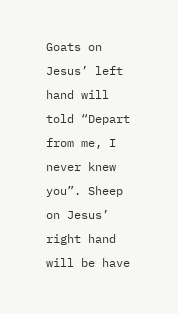Goats on Jesus’ left hand will told “Depart from me, I never knew you”. Sheep on Jesus’ right hand will be have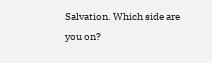Salvation. Which side are you on?